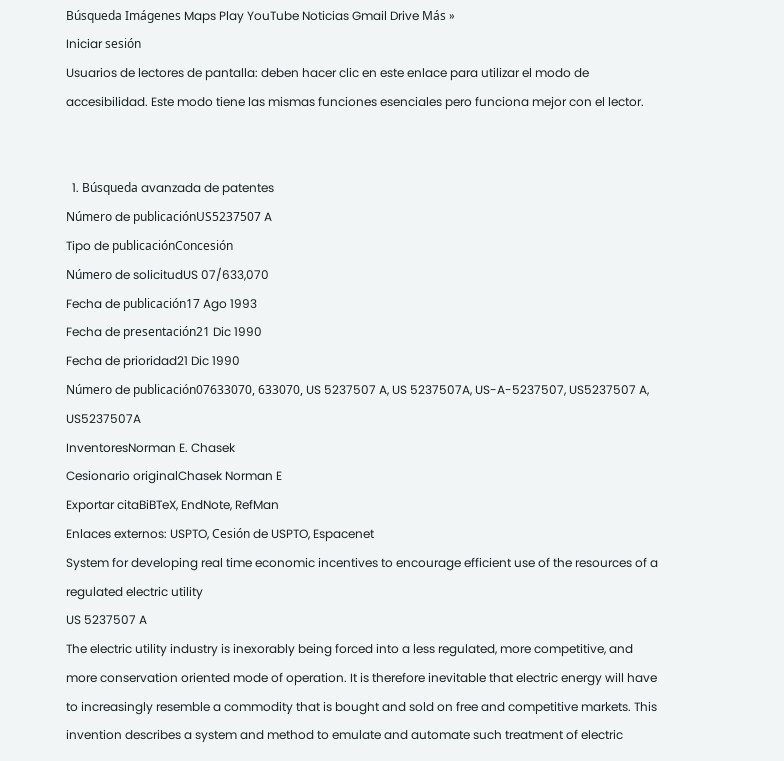Búsqueda Imágenes Maps Play YouTube Noticias Gmail Drive Más »
Iniciar sesión
Usuarios de lectores de pantalla: deben hacer clic en este enlace para utilizar el modo de accesibilidad. Este modo tiene las mismas funciones esenciales pero funciona mejor con el lector.


  1. Búsqueda avanzada de patentes
Número de publicaciónUS5237507 A
Tipo de publicaciónConcesión
Número de solicitudUS 07/633,070
Fecha de publicación17 Ago 1993
Fecha de presentación21 Dic 1990
Fecha de prioridad21 Dic 1990
Número de publicación07633070, 633070, US 5237507 A, US 5237507A, US-A-5237507, US5237507 A, US5237507A
InventoresNorman E. Chasek
Cesionario originalChasek Norman E
Exportar citaBiBTeX, EndNote, RefMan
Enlaces externos: USPTO, Cesión de USPTO, Espacenet
System for developing real time economic incentives to encourage efficient use of the resources of a regulated electric utility
US 5237507 A
The electric utility industry is inexorably being forced into a less regulated, more competitive, and more conservation oriented mode of operation. It is therefore inevitable that electric energy will have to increasingly resemble a commodity that is bought and sold on free and competitive markets. This invention describes a system and method to emulate and automate such treatment of electric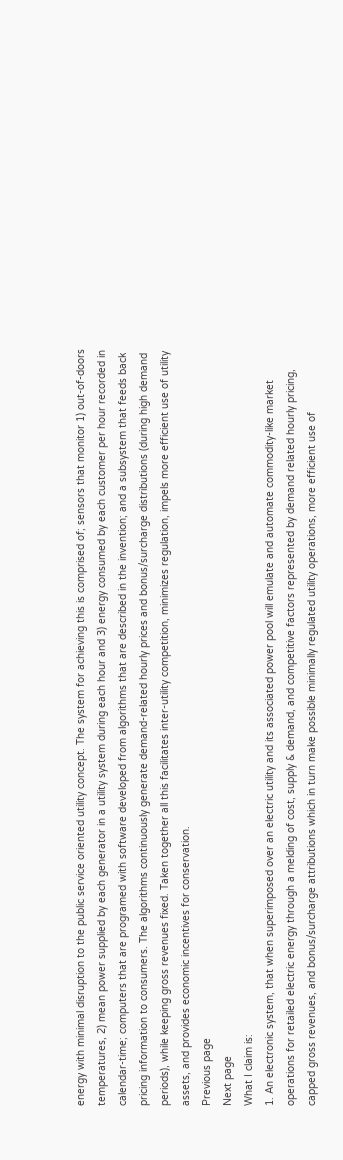energy with minimal disruption to the public service oriented utility concept. The system for achieving this is comprised of; sensors that monitor 1) out-of-doors temperatures, 2) mean power supplied by each generator in a utility system during each hour and 3) energy consumed by each customer per hour recorded in calendar-time; computers that are programed with software developed from algorithms that are described in the invention; and a subsystem that feeds back pricing information to consumers. The algorithms continuously generate demand-related hourly prices and bonus/surcharge distributions (during high demand periods), while keeping gross revenues fixed. Taken together all this facilitates inter-utility competition, minimizes regulation, impels more efficient use of utility assets, and provides economic incentives for conservation.
Previous page
Next page
What I claim is:
1. An electronic system, that when superimposed over an electric utility and its associated power pool will emulate and automate commodity-like market operations for retailed electric energy through a melding of cost, supply & demand, and competitive factors represented by demand related hourly pricing, capped gross revenues, and bonus/surcharge attributions which in turn make possible minimally regulated utility operations, more efficient use of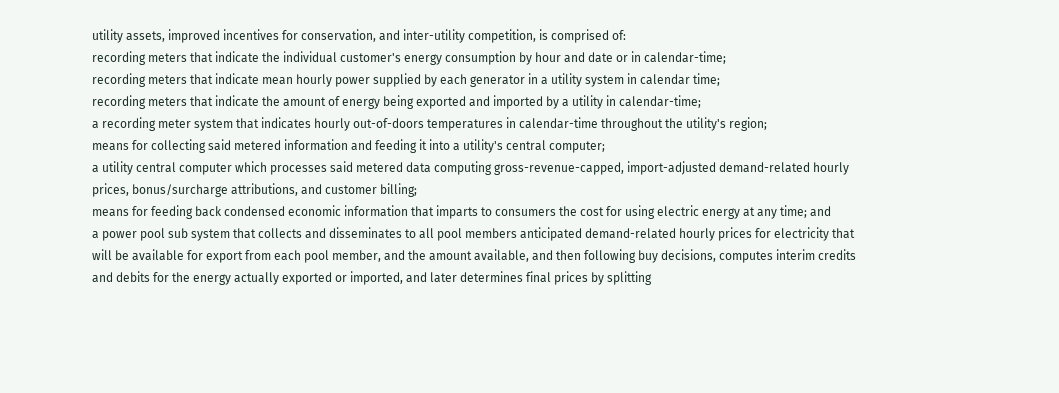utility assets, improved incentives for conservation, and inter-utility competition, is comprised of:
recording meters that indicate the individual customer's energy consumption by hour and date or in calendar-time;
recording meters that indicate mean hourly power supplied by each generator in a utility system in calendar time;
recording meters that indicate the amount of energy being exported and imported by a utility in calendar-time;
a recording meter system that indicates hourly out-of-doors temperatures in calendar-time throughout the utility's region;
means for collecting said metered information and feeding it into a utility's central computer;
a utility central computer which processes said metered data computing gross-revenue-capped, import-adjusted demand-related hourly prices, bonus/surcharge attributions, and customer billing;
means for feeding back condensed economic information that imparts to consumers the cost for using electric energy at any time; and
a power pool sub system that collects and disseminates to all pool members anticipated demand-related hourly prices for electricity that will be available for export from each pool member, and the amount available, and then following buy decisions, computes interim credits and debits for the energy actually exported or imported, and later determines final prices by splitting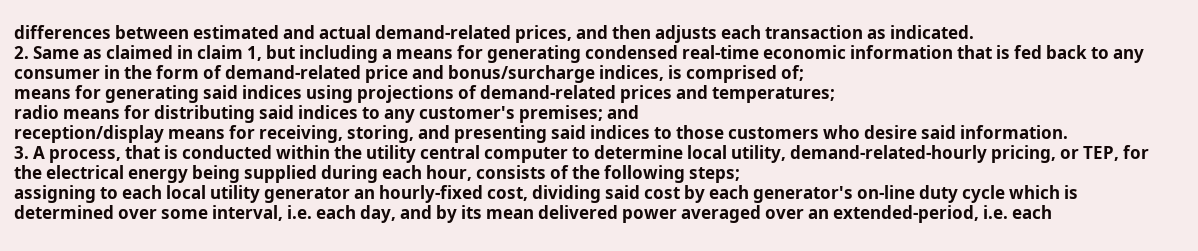differences between estimated and actual demand-related prices, and then adjusts each transaction as indicated.
2. Same as claimed in claim 1, but including a means for generating condensed real-time economic information that is fed back to any consumer in the form of demand-related price and bonus/surcharge indices, is comprised of;
means for generating said indices using projections of demand-related prices and temperatures;
radio means for distributing said indices to any customer's premises; and
reception/display means for receiving, storing, and presenting said indices to those customers who desire said information.
3. A process, that is conducted within the utility central computer to determine local utility, demand-related-hourly pricing, or TEP, for the electrical energy being supplied during each hour, consists of the following steps;
assigning to each local utility generator an hourly-fixed cost, dividing said cost by each generator's on-line duty cycle which is determined over some interval, i.e. each day, and by its mean delivered power averaged over an extended-period, i.e. each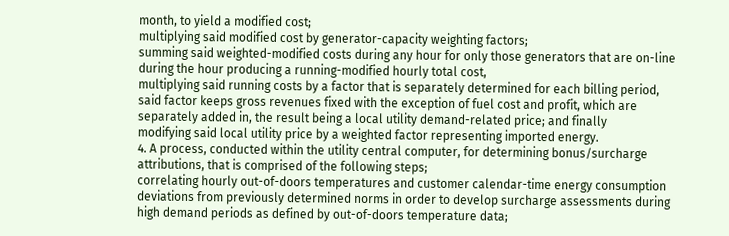month, to yield a modified cost;
multiplying said modified cost by generator-capacity weighting factors;
summing said weighted-modified costs during any hour for only those generators that are on-line during the hour producing a running-modified hourly total cost,
multiplying said running costs by a factor that is separately determined for each billing period, said factor keeps gross revenues fixed with the exception of fuel cost and profit, which are separately added in, the result being a local utility demand-related price; and finally
modifying said local utility price by a weighted factor representing imported energy.
4. A process, conducted within the utility central computer, for determining bonus/surcharge attributions, that is comprised of the following steps;
correlating hourly out-of-doors temperatures and customer calendar-time energy consumption deviations from previously determined norms in order to develop surcharge assessments during high demand periods as defined by out-of-doors temperature data;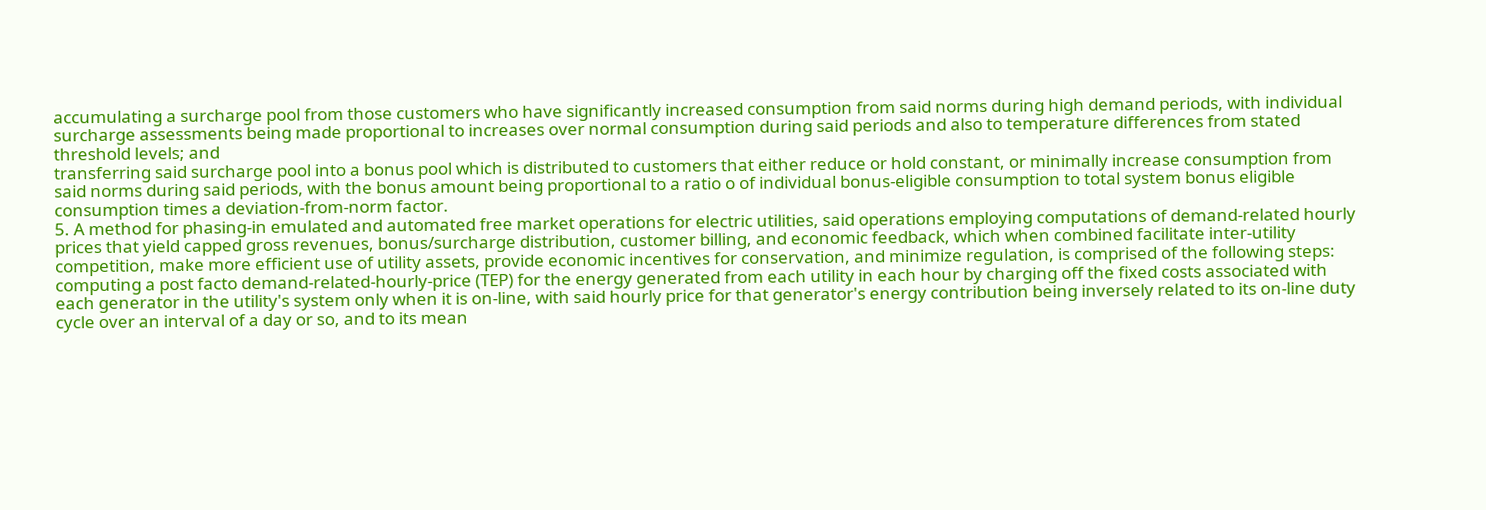accumulating a surcharge pool from those customers who have significantly increased consumption from said norms during high demand periods, with individual surcharge assessments being made proportional to increases over normal consumption during said periods and also to temperature differences from stated threshold levels; and
transferring said surcharge pool into a bonus pool which is distributed to customers that either reduce or hold constant, or minimally increase consumption from said norms during said periods, with the bonus amount being proportional to a ratio o of individual bonus-eligible consumption to total system bonus eligible consumption times a deviation-from-norm factor.
5. A method for phasing-in emulated and automated free market operations for electric utilities, said operations employing computations of demand-related hourly prices that yield capped gross revenues, bonus/surcharge distribution, customer billing, and economic feedback, which when combined facilitate inter-utility competition, make more efficient use of utility assets, provide economic incentives for conservation, and minimize regulation, is comprised of the following steps:
computing a post facto demand-related-hourly-price (TEP) for the energy generated from each utility in each hour by charging off the fixed costs associated with each generator in the utility's system only when it is on-line, with said hourly price for that generator's energy contribution being inversely related to its on-line duty cycle over an interval of a day or so, and to its mean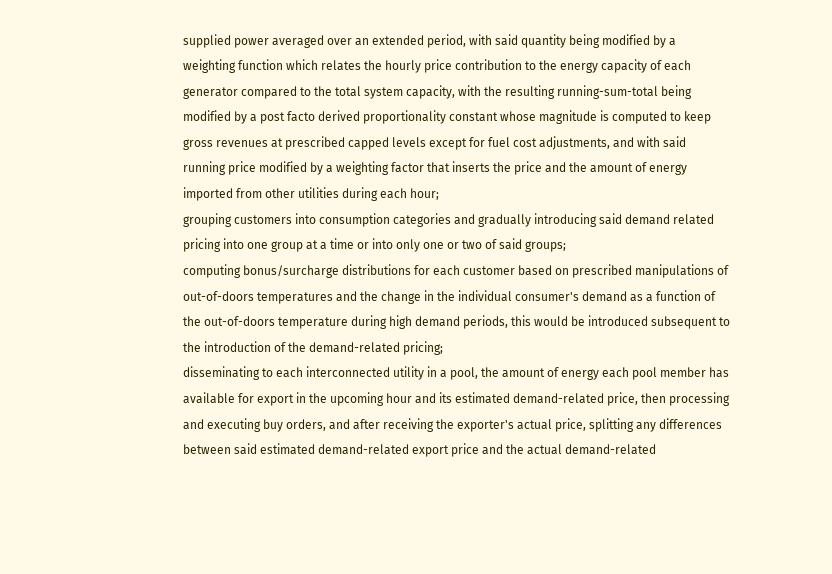supplied power averaged over an extended period, with said quantity being modified by a weighting function which relates the hourly price contribution to the energy capacity of each generator compared to the total system capacity, with the resulting running-sum-total being modified by a post facto derived proportionality constant whose magnitude is computed to keep gross revenues at prescribed capped levels except for fuel cost adjustments, and with said running price modified by a weighting factor that inserts the price and the amount of energy imported from other utilities during each hour;
grouping customers into consumption categories and gradually introducing said demand related pricing into one group at a time or into only one or two of said groups;
computing bonus/surcharge distributions for each customer based on prescribed manipulations of out-of-doors temperatures and the change in the individual consumer's demand as a function of the out-of-doors temperature during high demand periods, this would be introduced subsequent to the introduction of the demand-related pricing;
disseminating to each interconnected utility in a pool, the amount of energy each pool member has available for export in the upcoming hour and its estimated demand-related price, then processing and executing buy orders, and after receiving the exporter's actual price, splitting any differences between said estimated demand-related export price and the actual demand-related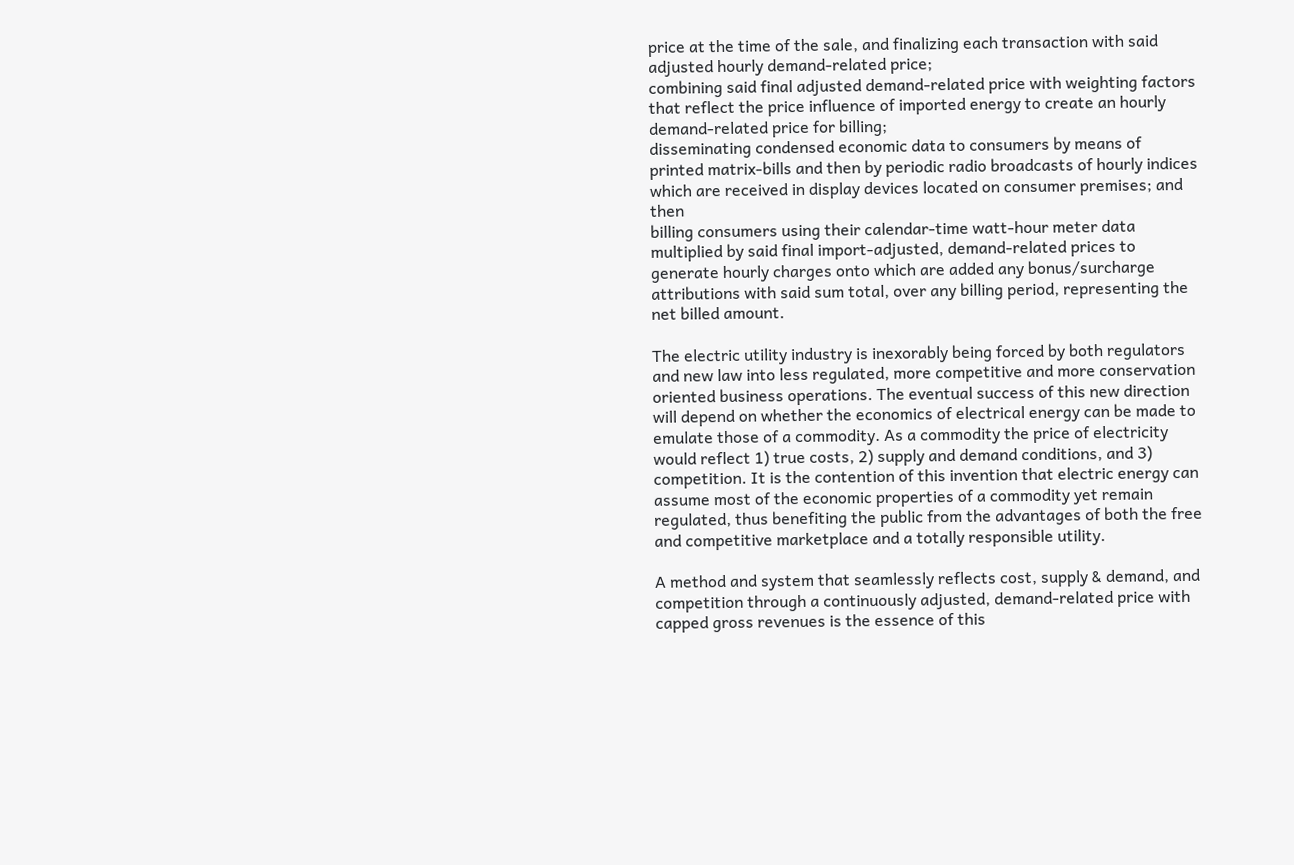price at the time of the sale, and finalizing each transaction with said adjusted hourly demand-related price;
combining said final adjusted demand-related price with weighting factors that reflect the price influence of imported energy to create an hourly demand-related price for billing;
disseminating condensed economic data to consumers by means of printed matrix-bills and then by periodic radio broadcasts of hourly indices which are received in display devices located on consumer premises; and then
billing consumers using their calendar-time watt-hour meter data multiplied by said final import-adjusted, demand-related prices to generate hourly charges onto which are added any bonus/surcharge attributions with said sum total, over any billing period, representing the net billed amount.

The electric utility industry is inexorably being forced by both regulators and new law into less regulated, more competitive and more conservation oriented business operations. The eventual success of this new direction will depend on whether the economics of electrical energy can be made to emulate those of a commodity. As a commodity the price of electricity would reflect 1) true costs, 2) supply and demand conditions, and 3) competition. It is the contention of this invention that electric energy can assume most of the economic properties of a commodity yet remain regulated, thus benefiting the public from the advantages of both the free and competitive marketplace and a totally responsible utility.

A method and system that seamlessly reflects cost, supply & demand, and competition through a continuously adjusted, demand-related price with capped gross revenues is the essence of this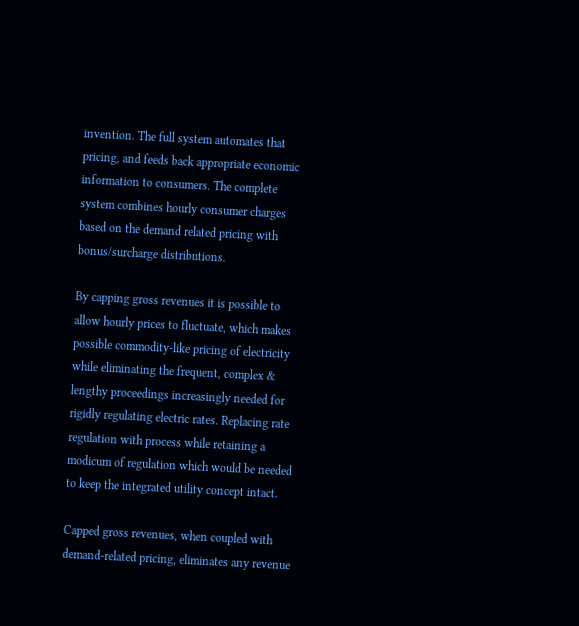invention. The full system automates that pricing, and feeds back appropriate economic information to consumers. The complete system combines hourly consumer charges based on the demand related pricing with bonus/surcharge distributions.

By capping gross revenues it is possible to allow hourly prices to fluctuate, which makes possible commodity-like pricing of electricity while eliminating the frequent, complex & lengthy proceedings increasingly needed for rigidly regulating electric rates. Replacing rate regulation with process while retaining a modicum of regulation which would be needed to keep the integrated utility concept intact.

Capped gross revenues, when coupled with demand-related pricing, eliminates any revenue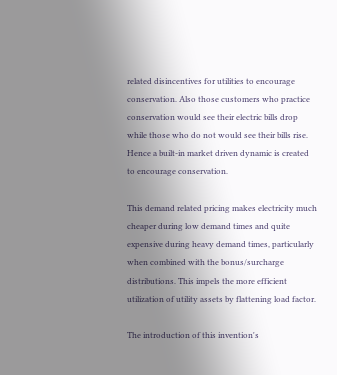related disincentives for utilities to encourage conservation. Also those customers who practice conservation would see their electric bills drop while those who do not would see their bills rise. Hence a built-in market driven dynamic is created to encourage conservation.

This demand related pricing makes electricity much cheaper during low demand times and quite expensive during heavy demand times, particularly when combined with the bonus/surcharge distributions. This impels the more efficient utilization of utility assets by flattening load factor.

The introduction of this invention's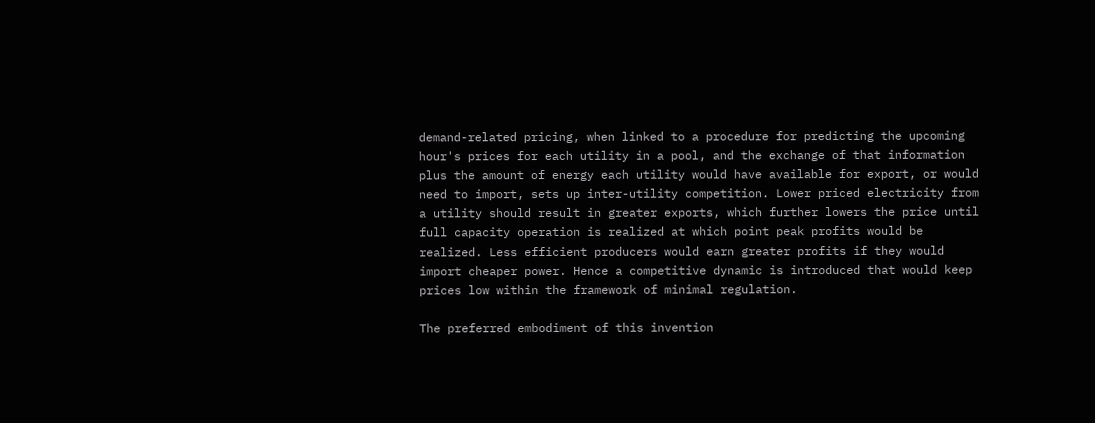demand-related pricing, when linked to a procedure for predicting the upcoming hour's prices for each utility in a pool, and the exchange of that information plus the amount of energy each utility would have available for export, or would need to import, sets up inter-utility competition. Lower priced electricity from a utility should result in greater exports, which further lowers the price until full capacity operation is realized at which point peak profits would be realized. Less efficient producers would earn greater profits if they would import cheaper power. Hence a competitive dynamic is introduced that would keep prices low within the framework of minimal regulation.

The preferred embodiment of this invention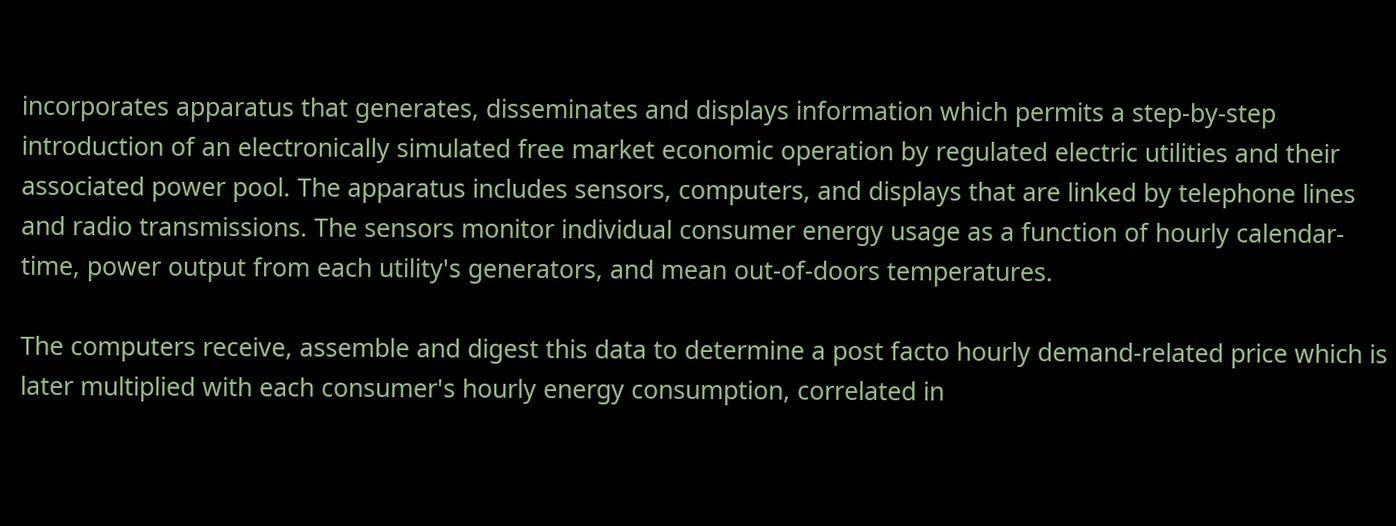incorporates apparatus that generates, disseminates and displays information which permits a step-by-step introduction of an electronically simulated free market economic operation by regulated electric utilities and their associated power pool. The apparatus includes sensors, computers, and displays that are linked by telephone lines and radio transmissions. The sensors monitor individual consumer energy usage as a function of hourly calendar-time, power output from each utility's generators, and mean out-of-doors temperatures.

The computers receive, assemble and digest this data to determine a post facto hourly demand-related price which is later multiplied with each consumer's hourly energy consumption, correlated in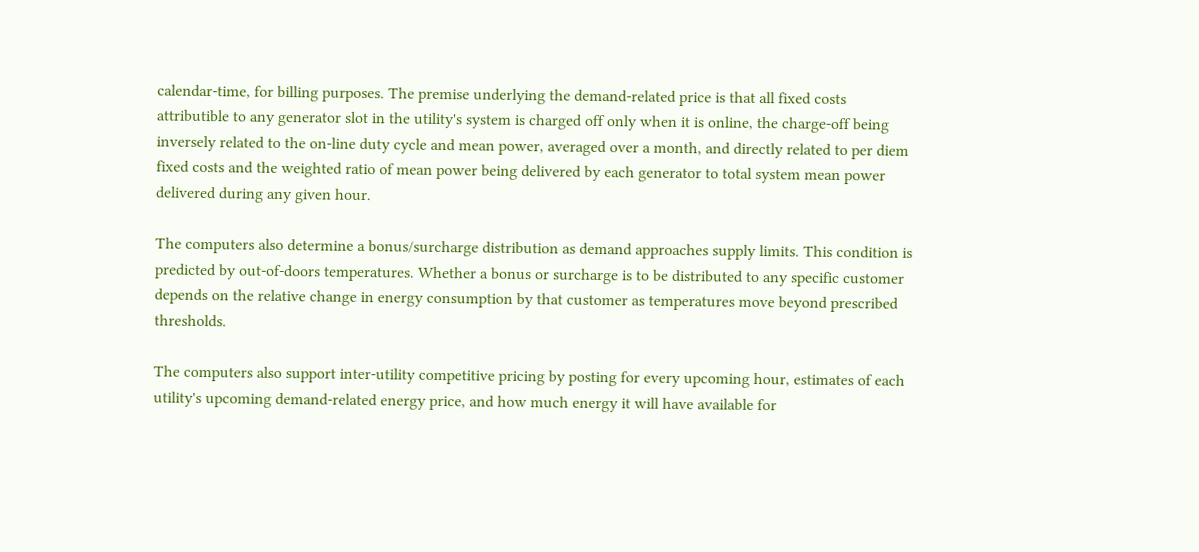calendar-time, for billing purposes. The premise underlying the demand-related price is that all fixed costs attributible to any generator slot in the utility's system is charged off only when it is online, the charge-off being inversely related to the on-line duty cycle and mean power, averaged over a month, and directly related to per diem fixed costs and the weighted ratio of mean power being delivered by each generator to total system mean power delivered during any given hour.

The computers also determine a bonus/surcharge distribution as demand approaches supply limits. This condition is predicted by out-of-doors temperatures. Whether a bonus or surcharge is to be distributed to any specific customer depends on the relative change in energy consumption by that customer as temperatures move beyond prescribed thresholds.

The computers also support inter-utility competitive pricing by posting for every upcoming hour, estimates of each utility's upcoming demand-related energy price, and how much energy it will have available for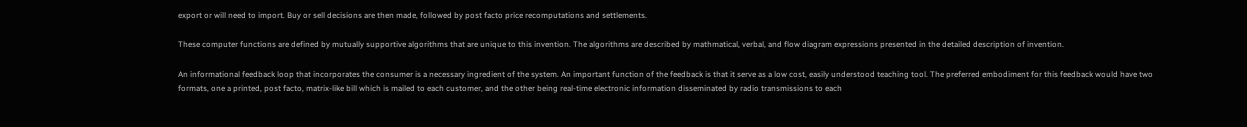export or will need to import. Buy or sell decisions are then made, followed by post facto price recomputations and settlements.

These computer functions are defined by mutually supportive algorithms that are unique to this invention. The algorithms are described by mathmatical, verbal, and flow diagram expressions presented in the detailed description of invention.

An informational feedback loop that incorporates the consumer is a necessary ingredient of the system. An important function of the feedback is that it serve as a low cost, easily understood teaching tool. The preferred embodiment for this feedback would have two formats, one a printed, post facto, matrix-like bill which is mailed to each customer, and the other being real-time electronic information disseminated by radio transmissions to each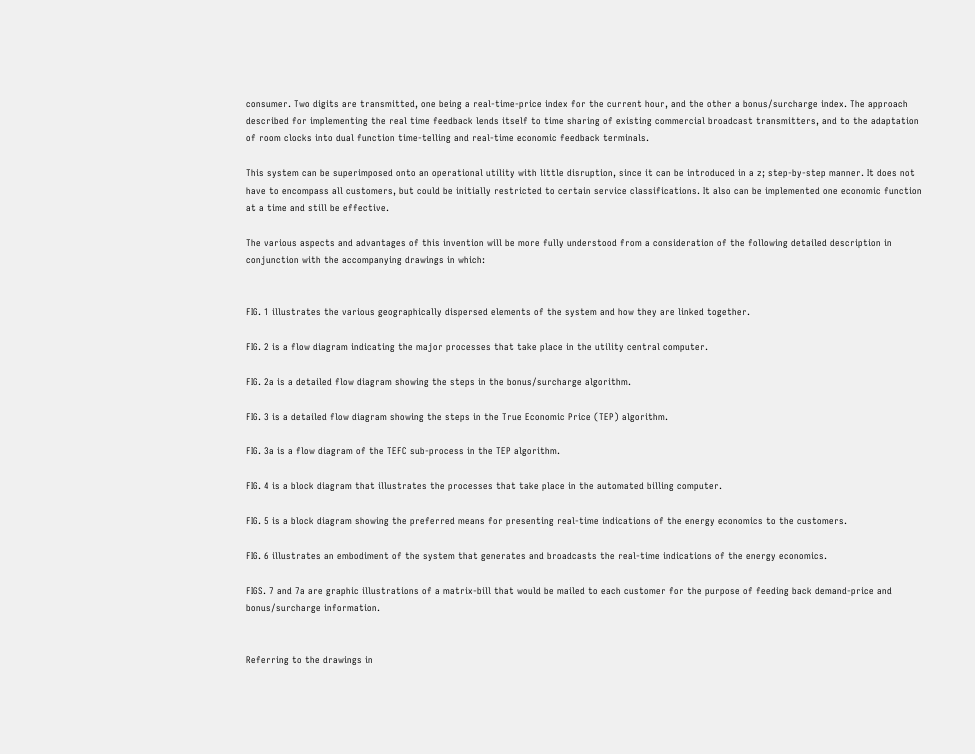consumer. Two digits are transmitted, one being a real-time-price index for the current hour, and the other a bonus/surcharge index. The approach described for implementing the real time feedback lends itself to time sharing of existing commercial broadcast transmitters, and to the adaptation of room clocks into dual function time-telling and real-time economic feedback terminals.

This system can be superimposed onto an operational utility with little disruption, since it can be introduced in a z; step-by-step manner. It does not have to encompass all customers, but could be initially restricted to certain service classifications. It also can be implemented one economic function at a time and still be effective.

The various aspects and advantages of this invention will be more fully understood from a consideration of the following detailed description in conjunction with the accompanying drawings in which:


FIG. 1 illustrates the various geographically dispersed elements of the system and how they are linked together.

FIG. 2 is a flow diagram indicating the major processes that take place in the utility central computer.

FIG. 2a is a detailed flow diagram showing the steps in the bonus/surcharge algorithm.

FIG. 3 is a detailed flow diagram showing the steps in the True Economic Price (TEP) algorithm.

FIG. 3a is a flow diagram of the TEFC sub-process in the TEP algorithm.

FIG. 4 is a block diagram that illustrates the processes that take place in the automated billing computer.

FIG. 5 is a block diagram showing the preferred means for presenting real-time indications of the energy economics to the customers.

FIG. 6 illustrates an embodiment of the system that generates and broadcasts the real-time indications of the energy economics.

FIGS. 7 and 7a are graphic illustrations of a matrix-bill that would be mailed to each customer for the purpose of feeding back demand-price and bonus/surcharge information.


Referring to the drawings in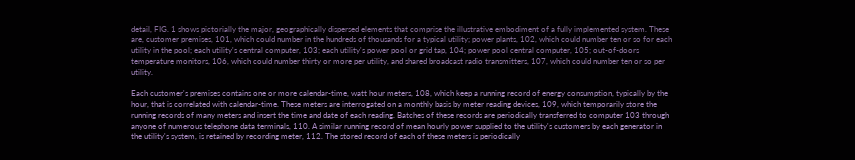detail, FIG. 1 shows pictorially the major, geographically dispersed elements that comprise the illustrative embodiment of a fully implemented system. These are, customer premises, 101, which could number in the hundreds of thousands for a typical utility; power plants, 102, which could number ten or so for each utility in the pool; each utility's central computer, 103; each utility's power pool or grid tap, 104; power pool central computer, 105; out-of-doors temperature monitors, 106, which could number thirty or more per utility, and shared broadcast radio transmitters, 107, which could number ten or so per utility.

Each customer's premises contains one or more calendar-time, watt hour meters, 108, which keep a running record of energy consumption, typically by the hour, that is correlated with calendar-time. These meters are interrogated on a monthly basis by meter reading devices, 109, which temporarily store the running records of many meters and insert the time and date of each reading. Batches of these records are periodically transferred to computer 103 through anyone of numerous telephone data terminals, 110. A similar running record of mean hourly power supplied to the utility's customers by each generator in the utility's system, is retained by recording meter, 112. The stored record of each of these meters is periodically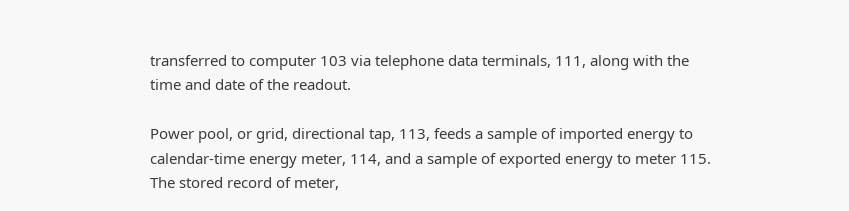transferred to computer 103 via telephone data terminals, 111, along with the time and date of the readout.

Power pool, or grid, directional tap, 113, feeds a sample of imported energy to calendar-time energy meter, 114, and a sample of exported energy to meter 115. The stored record of meter,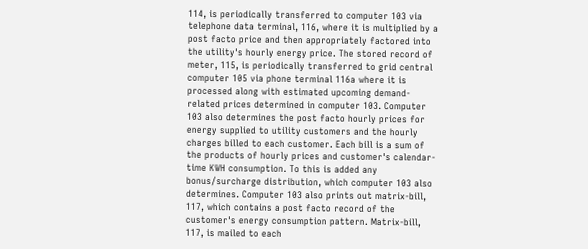114, is periodically transferred to computer 103 via telephone data terminal, 116, where it is multiplied by a post facto price and then appropriately factored into the utility's hourly energy price. The stored record of meter, 115, is periodically transferred to grid central computer 105 via phone terminal 116a where it is processed along with estimated upcoming demand-related prices determined in computer 103. Computer 103 also determines the post facto hourly prices for energy supplied to utility customers and the hourly charges billed to each customer. Each bill is a sum of the products of hourly prices and customer's calendar-time KWH consumption. To this is added any bonus/surcharge distribution, which computer 103 also determines. Computer 103 also prints out matrix-bill, 117, which contains a post facto record of the customer's energy consumption pattern. Matrix-bill, 117, is mailed to each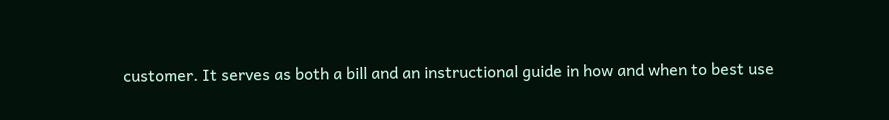customer. It serves as both a bill and an instructional guide in how and when to best use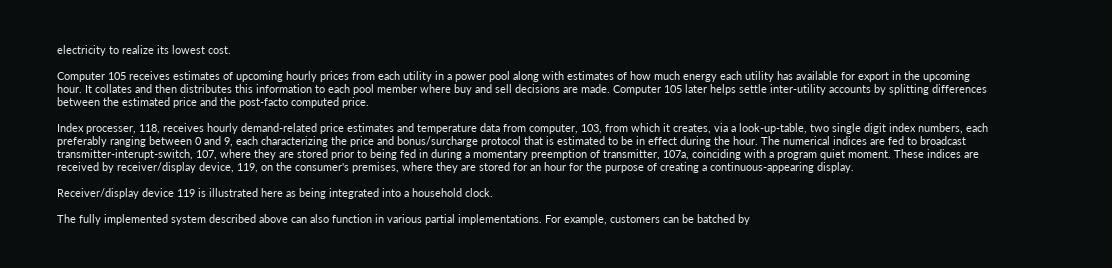electricity to realize its lowest cost.

Computer 105 receives estimates of upcoming hourly prices from each utility in a power pool along with estimates of how much energy each utility has available for export in the upcoming hour. It collates and then distributes this information to each pool member where buy and sell decisions are made. Computer 105 later helps settle inter-utility accounts by splitting differences between the estimated price and the post-facto computed price.

Index processer, 118, receives hourly demand-related price estimates and temperature data from computer, 103, from which it creates, via a look-up-table, two single digit index numbers, each preferably ranging between 0 and 9, each characterizing the price and bonus/surcharge protocol that is estimated to be in effect during the hour. The numerical indices are fed to broadcast transmitter-interupt-switch, 107, where they are stored prior to being fed in during a momentary preemption of transmitter, 107a, coinciding with a program quiet moment. These indices are received by receiver/display device, 119, on the consumer's premises, where they are stored for an hour for the purpose of creating a continuous-appearing display.

Receiver/display device 119 is illustrated here as being integrated into a household clock.

The fully implemented system described above can also function in various partial implementations. For example, customers can be batched by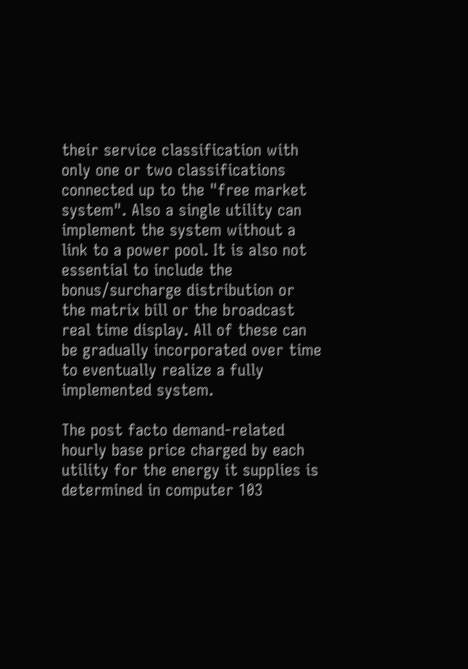their service classification with only one or two classifications connected up to the "free market system". Also a single utility can implement the system without a link to a power pool. It is also not essential to include the bonus/surcharge distribution or the matrix bill or the broadcast real time display. All of these can be gradually incorporated over time to eventually realize a fully implemented system.

The post facto demand-related hourly base price charged by each utility for the energy it supplies is determined in computer 103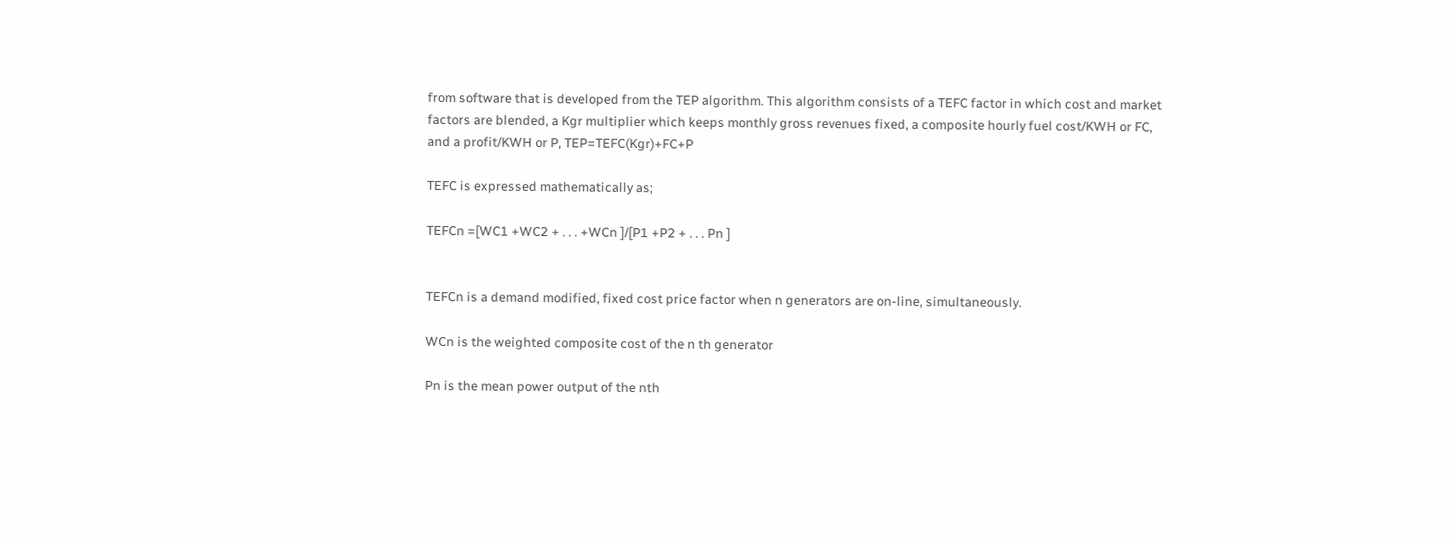from software that is developed from the TEP algorithm. This algorithm consists of a TEFC factor in which cost and market factors are blended, a Kgr multiplier which keeps monthly gross revenues fixed, a composite hourly fuel cost/KWH or FC, and a profit/KWH or P, TEP=TEFC(Kgr)+FC+P

TEFC is expressed mathematically as;

TEFCn =[WC1 +WC2 + . . . +WCn ]/[P1 +P2 + . . . Pn ]


TEFCn is a demand modified, fixed cost price factor when n generators are on-line, simultaneously.

WCn is the weighted composite cost of the n th generator

Pn is the mean power output of the nth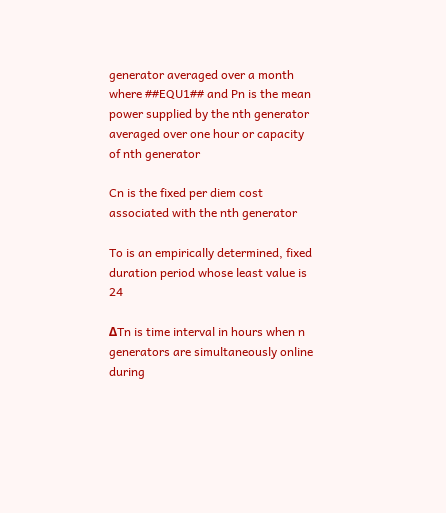generator averaged over a month where ##EQU1## and Pn is the mean power supplied by the nth generator averaged over one hour or capacity of nth generator

Cn is the fixed per diem cost associated with the nth generator

To is an empirically determined, fixed duration period whose least value is 24

ΔTn is time interval in hours when n generators are simultaneously online during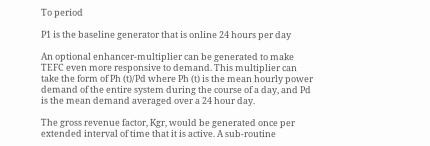To period

P1 is the baseline generator that is online 24 hours per day

An optional enhancer-multiplier can be generated to make TEFC even more responsive to demand. This multiplier can take the form of Ph (t)/Pd where Ph (t) is the mean hourly power demand of the entire system during the course of a day, and Pd is the mean demand averaged over a 24 hour day.

The gross revenue factor, Kgr, would be generated once per extended interval of time that it is active. A sub-routine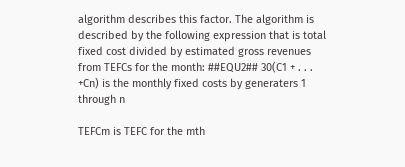algorithm describes this factor. The algorithm is described by the following expression that is total fixed cost divided by estimated gross revenues from TEFCs for the month: ##EQU2## 30(C1 + . . . +Cn) is the monthly fixed costs by generaters 1 through n

TEFCm is TEFC for the mth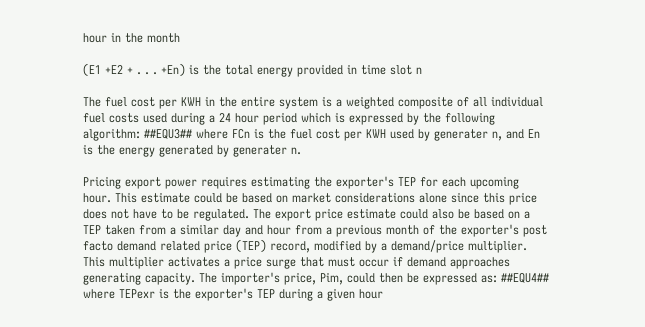hour in the month

(E1 +E2 + . . . +En) is the total energy provided in time slot n

The fuel cost per KWH in the entire system is a weighted composite of all individual fuel costs used during a 24 hour period which is expressed by the following algorithm: ##EQU3## where FCn is the fuel cost per KWH used by generater n, and En is the energy generated by generater n.

Pricing export power requires estimating the exporter's TEP for each upcoming hour. This estimate could be based on market considerations alone since this price does not have to be regulated. The export price estimate could also be based on a TEP taken from a similar day and hour from a previous month of the exporter's post facto demand related price (TEP) record, modified by a demand/price multiplier. This multiplier activates a price surge that must occur if demand approaches generating capacity. The importer's price, Pim, could then be expressed as: ##EQU4## where TEPexr is the exporter's TEP during a given hour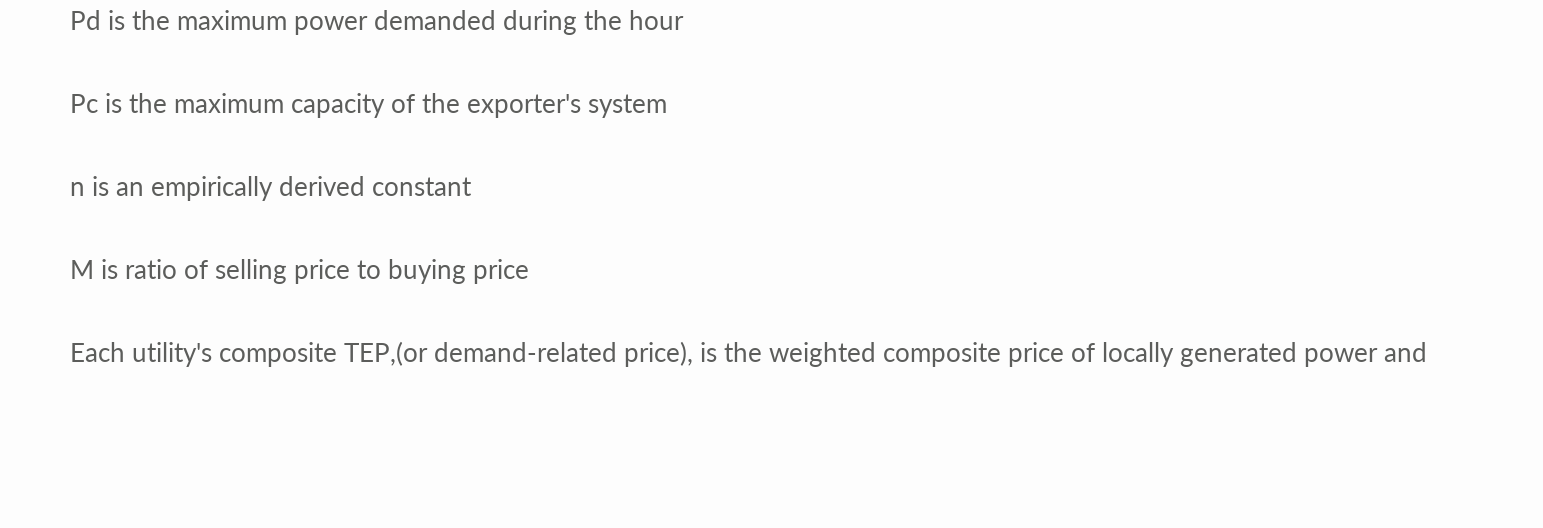Pd is the maximum power demanded during the hour

Pc is the maximum capacity of the exporter's system

n is an empirically derived constant

M is ratio of selling price to buying price

Each utility's composite TEP,(or demand-related price), is the weighted composite price of locally generated power and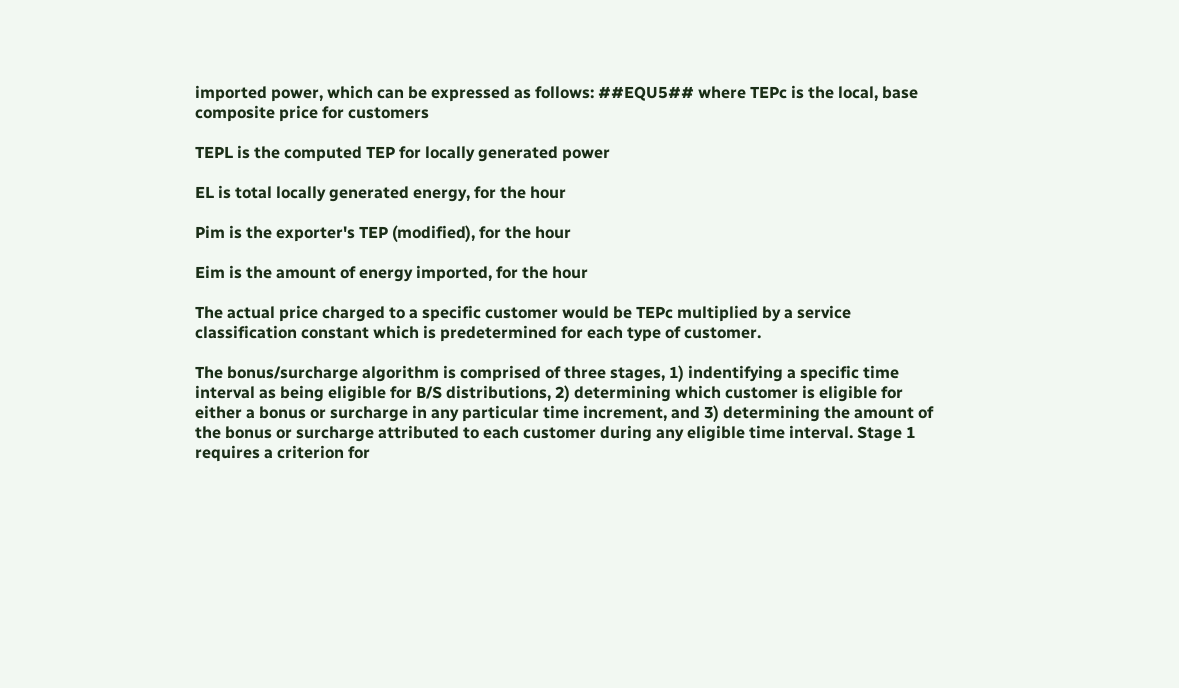imported power, which can be expressed as follows: ##EQU5## where TEPc is the local, base composite price for customers

TEPL is the computed TEP for locally generated power

EL is total locally generated energy, for the hour

Pim is the exporter's TEP (modified), for the hour

Eim is the amount of energy imported, for the hour

The actual price charged to a specific customer would be TEPc multiplied by a service classification constant which is predetermined for each type of customer.

The bonus/surcharge algorithm is comprised of three stages, 1) indentifying a specific time interval as being eligible for B/S distributions, 2) determining which customer is eligible for either a bonus or surcharge in any particular time increment, and 3) determining the amount of the bonus or surcharge attributed to each customer during any eligible time interval. Stage 1 requires a criterion for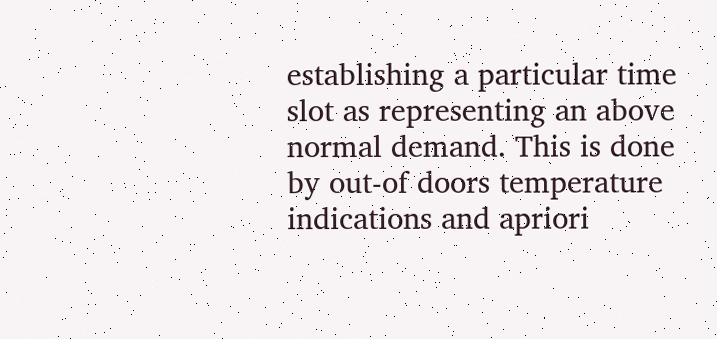establishing a particular time slot as representing an above normal demand. This is done by out-of doors temperature indications and apriori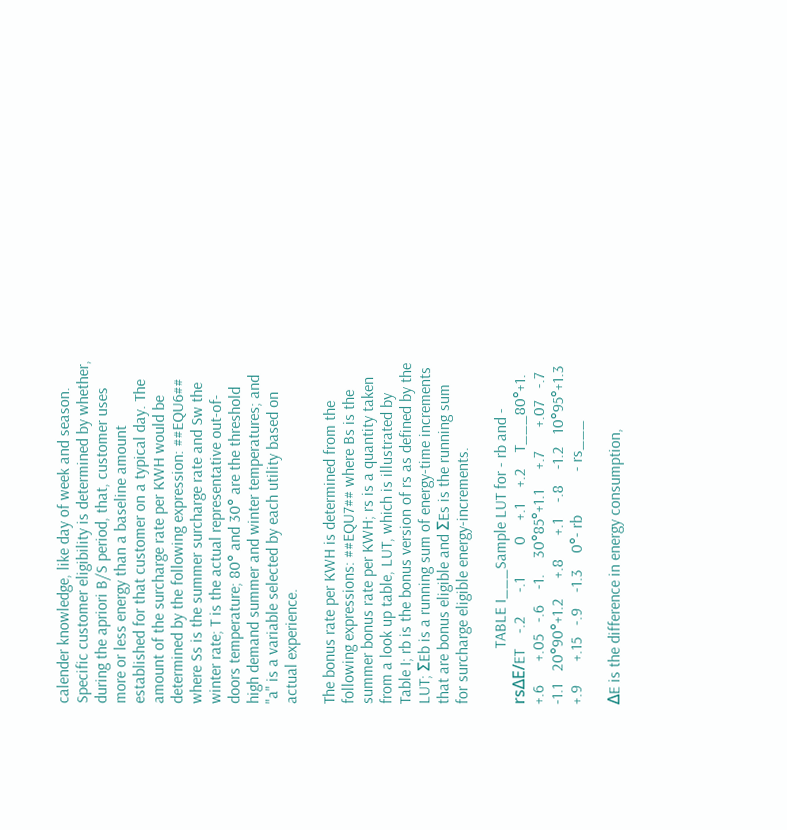calender knowledge, like day of week and season. Specific customer eligibility is determined by whether, during the apriori B/S period, that, customer uses more or less energy than a baseline amount established for that customer on a typical day. The amount of the surcharge rate per KWH would be determined by the following expression: ##EQU6## where Ss is the summer surcharge rate and Sw the winter rate; T is the actual representative out-of-doors temperature; 80° and 30° are the threshold high demand summer and winter temperatures; and "a" is a variable selected by each utility based on actual experience.

The bonus rate per KWH is determined from the following expressions: ##EQU7## where Bs is the summer bonus rate per KWH; rs is a quantity taken from a look up table, LUT, which is illustrated by Table I; rb is the bonus version of rs as defined by the LUT; ΣEb is a running sum of energy-time increments that are bonus eligible and ΣEs is the running sum for surcharge eligible energy-increments.

              TABLE I___Sample LUT for - rb and - rsΔE/ET    -.2      -.1        0    +.1    +.2    T___80°+1.      +.6      +.05   -.6    -1.    30°85°+1.1     +.7      +.07   -.7    -1.1   20°90°+1.2     +.8      +.1    -.8    -1.2   10°95°+1.3     +.9      +.15   -.9    -1.3    0°- rb           - rs___

ΔE is the difference in energy consumption,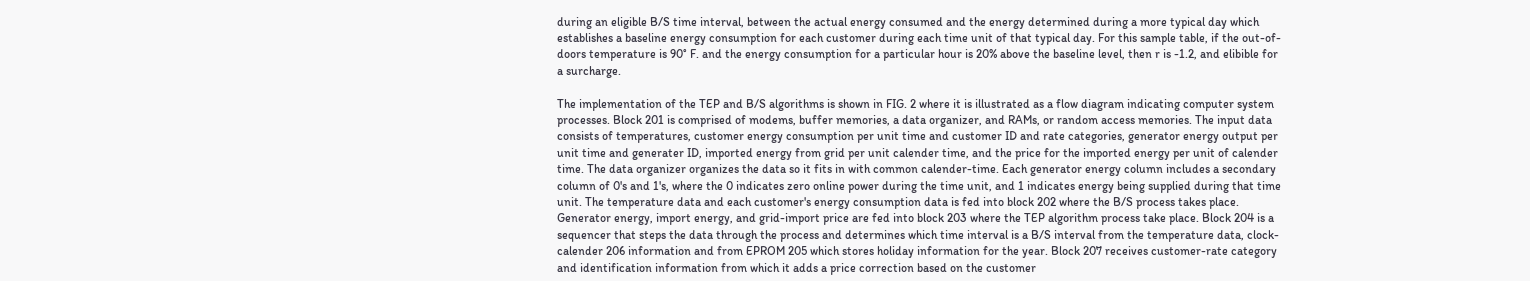during an eligible B/S time interval, between the actual energy consumed and the energy determined during a more typical day which establishes a baseline energy consumption for each customer during each time unit of that typical day. For this sample table, if the out-of-doors temperature is 90° F. and the energy consumption for a particular hour is 20% above the baseline level, then r is -1.2, and elibible for a surcharge.

The implementation of the TEP and B/S algorithms is shown in FIG. 2 where it is illustrated as a flow diagram indicating computer system processes. Block 201 is comprised of modems, buffer memories, a data organizer, and RAMs, or random access memories. The input data consists of temperatures, customer energy consumption per unit time and customer ID and rate categories, generator energy output per unit time and generater ID, imported energy from grid per unit calender time, and the price for the imported energy per unit of calender time. The data organizer organizes the data so it fits in with common calender-time. Each generator energy column includes a secondary column of 0's and 1's, where the 0 indicates zero online power during the time unit, and 1 indicates energy being supplied during that time unit. The temperature data and each customer's energy consumption data is fed into block 202 where the B/S process takes place. Generator energy, import energy, and grid-import price are fed into block 203 where the TEP algorithm process take place. Block 204 is a sequencer that steps the data through the process and determines which time interval is a B/S interval from the temperature data, clock-calender 206 information and from EPROM 205 which stores holiday information for the year. Block 207 receives customer-rate category and identification information from which it adds a price correction based on the customer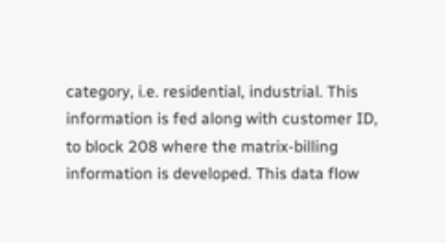category, i.e. residential, industrial. This information is fed along with customer ID, to block 208 where the matrix-billing information is developed. This data flow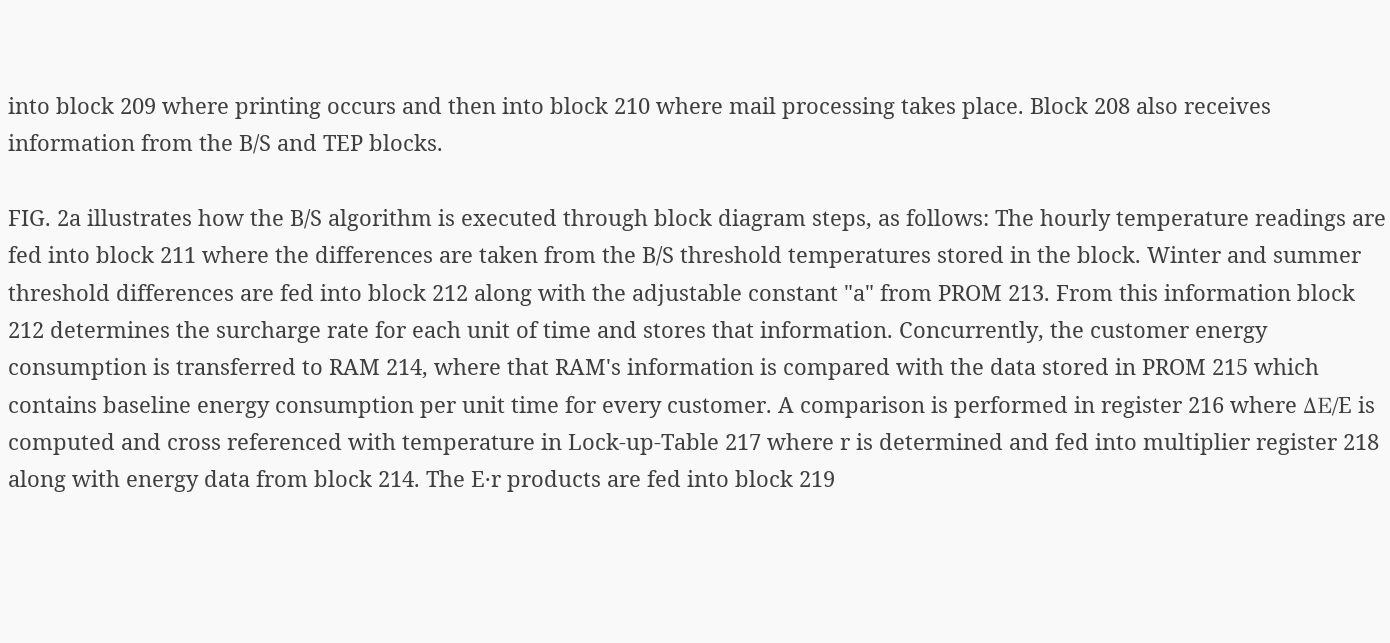into block 209 where printing occurs and then into block 210 where mail processing takes place. Block 208 also receives information from the B/S and TEP blocks.

FIG. 2a illustrates how the B/S algorithm is executed through block diagram steps, as follows: The hourly temperature readings are fed into block 211 where the differences are taken from the B/S threshold temperatures stored in the block. Winter and summer threshold differences are fed into block 212 along with the adjustable constant "a" from PROM 213. From this information block 212 determines the surcharge rate for each unit of time and stores that information. Concurrently, the customer energy consumption is transferred to RAM 214, where that RAM's information is compared with the data stored in PROM 215 which contains baseline energy consumption per unit time for every customer. A comparison is performed in register 216 where ΔE/E is computed and cross referenced with temperature in Lock-up-Table 217 where r is determined and fed into multiplier register 218 along with energy data from block 214. The E·r products are fed into block 219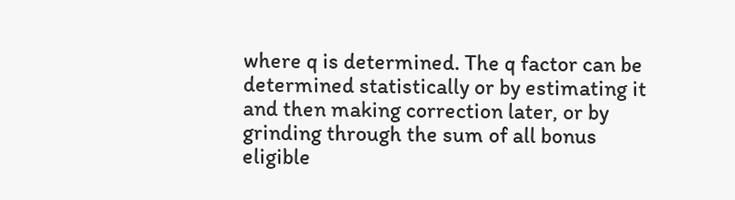where q is determined. The q factor can be determined statistically or by estimating it and then making correction later, or by grinding through the sum of all bonus eligible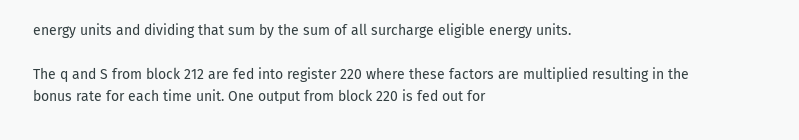energy units and dividing that sum by the sum of all surcharge eligible energy units.

The q and S from block 212 are fed into register 220 where these factors are multiplied resulting in the bonus rate for each time unit. One output from block 220 is fed out for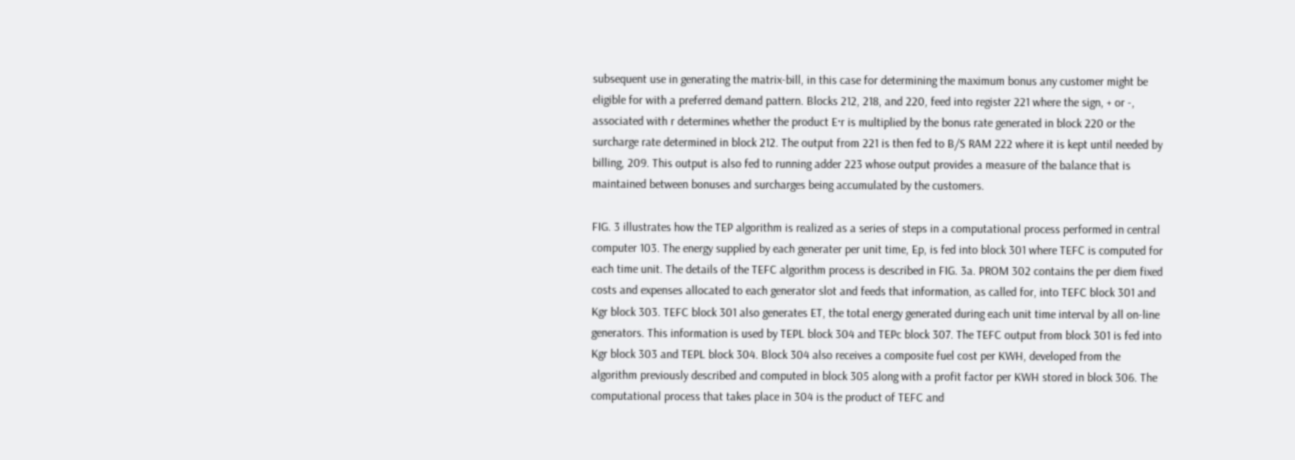subsequent use in generating the matrix-bill, in this case for determining the maximum bonus any customer might be eligible for with a preferred demand pattern. Blocks 212, 218, and 220, feed into register 221 where the sign, + or -, associated with r determines whether the product E·r is multiplied by the bonus rate generated in block 220 or the surcharge rate determined in block 212. The output from 221 is then fed to B/S RAM 222 where it is kept until needed by billing, 209. This output is also fed to running adder 223 whose output provides a measure of the balance that is maintained between bonuses and surcharges being accumulated by the customers.

FIG. 3 illustrates how the TEP algorithm is realized as a series of steps in a computational process performed in central computer 103. The energy supplied by each generater per unit time, Ep, is fed into block 301 where TEFC is computed for each time unit. The details of the TEFC algorithm process is described in FIG. 3a. PROM 302 contains the per diem fixed costs and expenses allocated to each generator slot and feeds that information, as called for, into TEFC block 301 and Kgr block 303. TEFC block 301 also generates ET, the total energy generated during each unit time interval by all on-line generators. This information is used by TEPL block 304 and TEPc block 307. The TEFC output from block 301 is fed into Kgr block 303 and TEPL block 304. Block 304 also receives a composite fuel cost per KWH, developed from the algorithm previously described and computed in block 305 along with a profit factor per KWH stored in block 306. The computational process that takes place in 304 is the product of TEFC and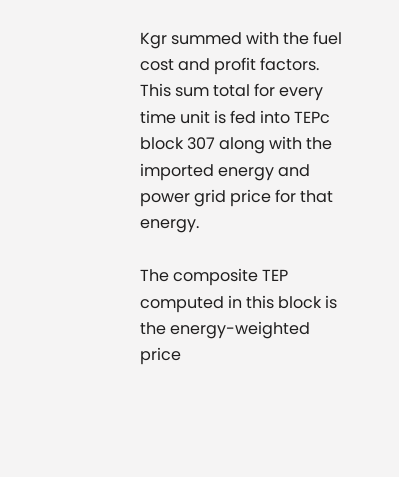Kgr summed with the fuel cost and profit factors. This sum total for every time unit is fed into TEPc block 307 along with the imported energy and power grid price for that energy.

The composite TEP computed in this block is the energy-weighted price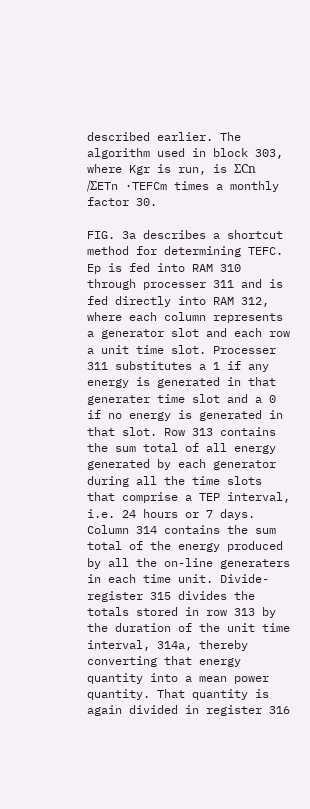described earlier. The algorithm used in block 303, where Kgr is run, is ΣCn /ΣETn ·TEFCm times a monthly factor 30.

FIG. 3a describes a shortcut method for determining TEFC. Ep is fed into RAM 310 through processer 311 and is fed directly into RAM 312, where each column represents a generator slot and each row a unit time slot. Processer 311 substitutes a 1 if any energy is generated in that generater time slot and a 0 if no energy is generated in that slot. Row 313 contains the sum total of all energy generated by each generator during all the time slots that comprise a TEP interval, i.e. 24 hours or 7 days. Column 314 contains the sum total of the energy produced by all the on-line generaters in each time unit. Divide-register 315 divides the totals stored in row 313 by the duration of the unit time interval, 314a, thereby converting that energy quantity into a mean power quantity. That quantity is again divided in register 316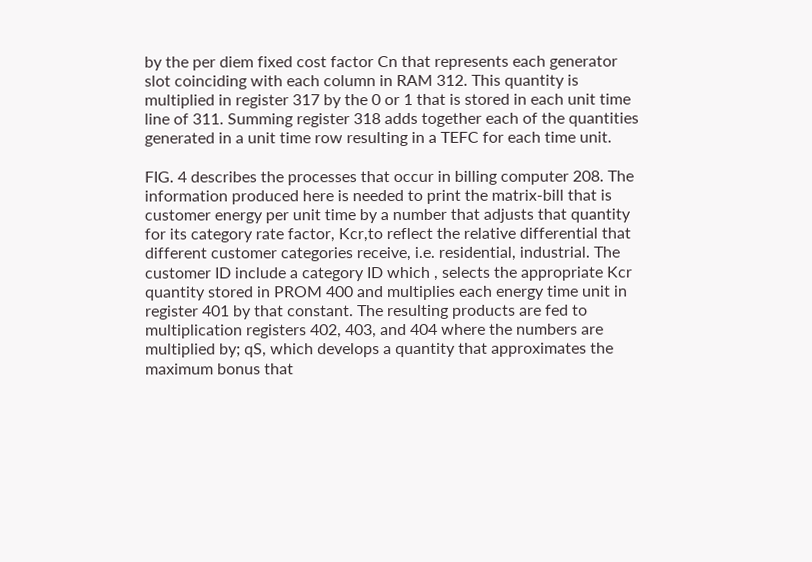by the per diem fixed cost factor Cn that represents each generator slot coinciding with each column in RAM 312. This quantity is multiplied in register 317 by the 0 or 1 that is stored in each unit time line of 311. Summing register 318 adds together each of the quantities generated in a unit time row resulting in a TEFC for each time unit.

FIG. 4 describes the processes that occur in billing computer 208. The information produced here is needed to print the matrix-bill that is customer energy per unit time by a number that adjusts that quantity for its category rate factor, Kcr,to reflect the relative differential that different customer categories receive, i.e. residential, industrial. The customer ID include a category ID which , selects the appropriate Kcr quantity stored in PROM 400 and multiplies each energy time unit in register 401 by that constant. The resulting products are fed to multiplication registers 402, 403, and 404 where the numbers are multiplied by; qS, which develops a quantity that approximates the maximum bonus that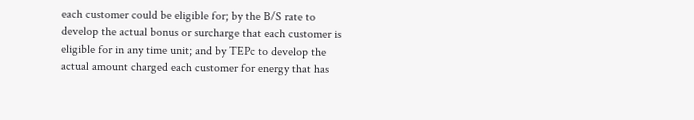each customer could be eligible for; by the B/S rate to develop the actual bonus or surcharge that each customer is eligible for in any time unit; and by TEPc to develop the actual amount charged each customer for energy that has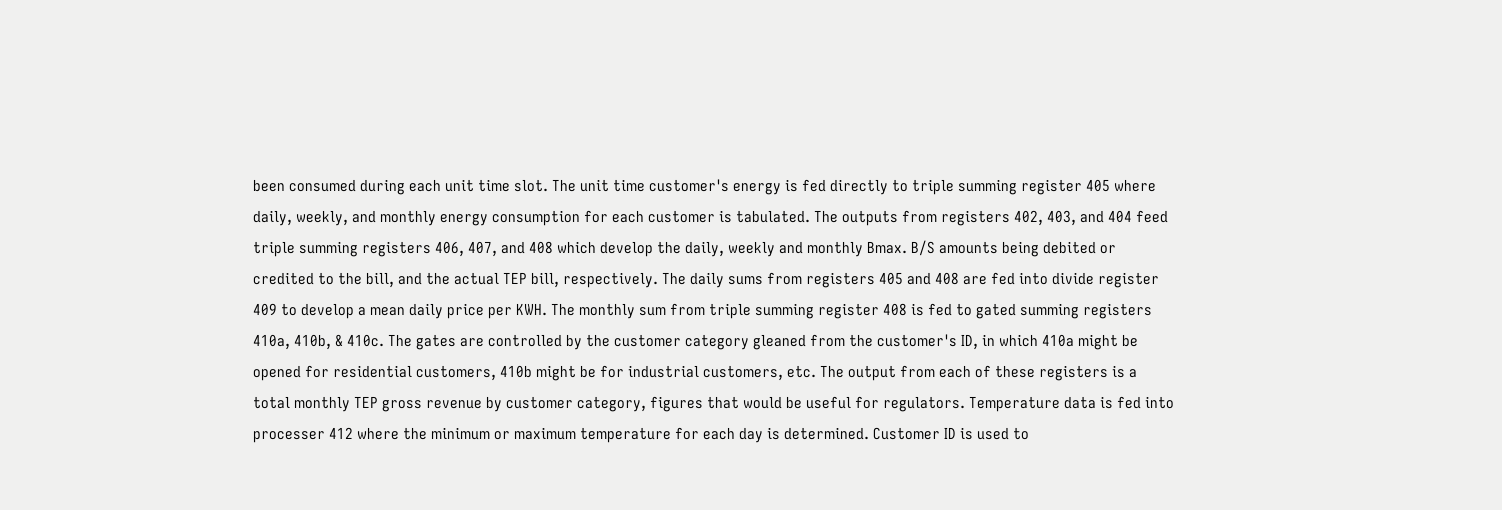been consumed during each unit time slot. The unit time customer's energy is fed directly to triple summing register 405 where daily, weekly, and monthly energy consumption for each customer is tabulated. The outputs from registers 402, 403, and 404 feed triple summing registers 406, 407, and 408 which develop the daily, weekly and monthly Bmax. B/S amounts being debited or credited to the bill, and the actual TEP bill, respectively. The daily sums from registers 405 and 408 are fed into divide register 409 to develop a mean daily price per KWH. The monthly sum from triple summing register 408 is fed to gated summing registers 410a, 410b, & 410c. The gates are controlled by the customer category gleaned from the customer's ID, in which 410a might be opened for residential customers, 410b might be for industrial customers, etc. The output from each of these registers is a total monthly TEP gross revenue by customer category, figures that would be useful for regulators. Temperature data is fed into processer 412 where the minimum or maximum temperature for each day is determined. Customer ID is used to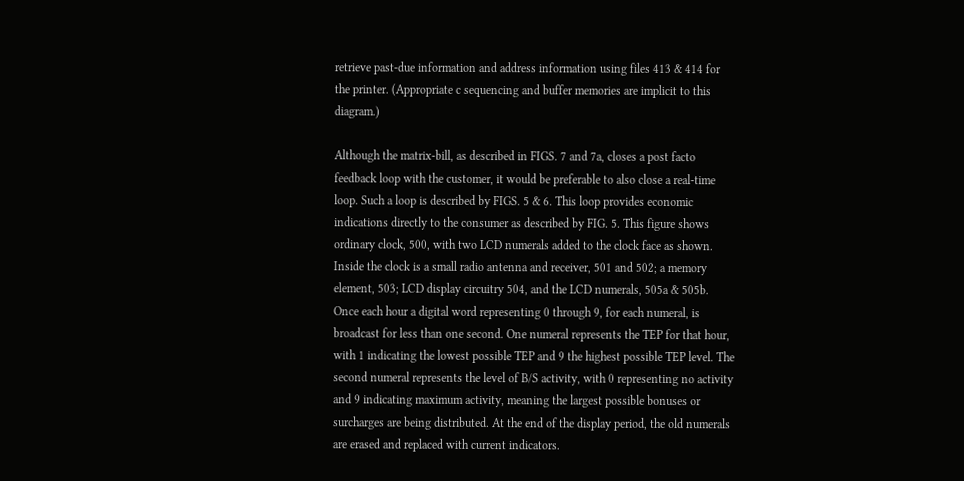retrieve past-due information and address information using files 413 & 414 for the printer. (Appropriate c sequencing and buffer memories are implicit to this diagram.)

Although the matrix-bill, as described in FIGS. 7 and 7a, closes a post facto feedback loop with the customer, it would be preferable to also close a real-time loop. Such a loop is described by FIGS. 5 & 6. This loop provides economic indications directly to the consumer as described by FIG. 5. This figure shows ordinary clock, 500, with two LCD numerals added to the clock face as shown. Inside the clock is a small radio antenna and receiver, 501 and 502; a memory element, 503; LCD display circuitry 504, and the LCD numerals, 505a & 505b. Once each hour a digital word representing 0 through 9, for each numeral, is broadcast for less than one second. One numeral represents the TEP for that hour, with 1 indicating the lowest possible TEP and 9 the highest possible TEP level. The second numeral represents the level of B/S activity, with 0 representing no activity and 9 indicating maximum activity, meaning the largest possible bonuses or surcharges are being distributed. At the end of the display period, the old numerals are erased and replaced with current indicators.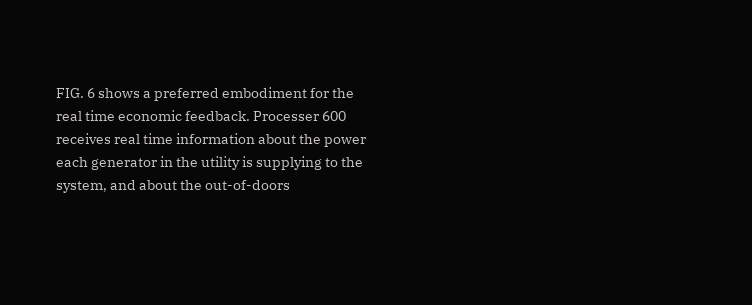FIG. 6 shows a preferred embodiment for the real time economic feedback. Processer 600 receives real time information about the power each generator in the utility is supplying to the system, and about the out-of-doors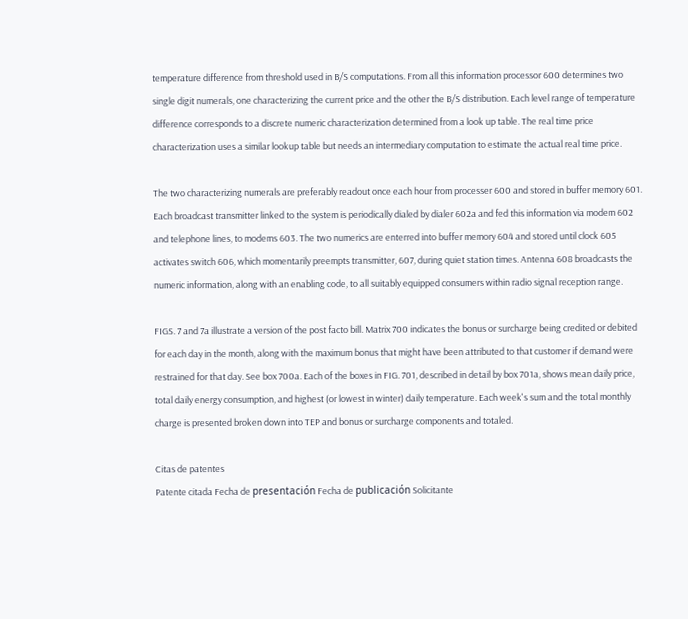temperature difference from threshold used in B/S computations. From all this information processor 600 determines two single digit numerals, one characterizing the current price and the other the B/S distribution. Each level range of temperature difference corresponds to a discrete numeric characterization determined from a look up table. The real time price characterization uses a similar lookup table but needs an intermediary computation to estimate the actual real time price.

The two characterizing numerals are preferably readout once each hour from processer 600 and stored in buffer memory 601. Each broadcast transmitter linked to the system is periodically dialed by dialer 602a and fed this information via modem 602 and telephone lines, to modems 603. The two numerics are enterred into buffer memory 604 and stored until clock 605 activates switch 606, which momentarily preempts transmitter, 607, during quiet station times. Antenna 608 broadcasts the numeric information, along with an enabling code, to all suitably equipped consumers within radio signal reception range.

FIGS. 7 and 7a illustrate a version of the post facto bill. Matrix 700 indicates the bonus or surcharge being credited or debited for each day in the month, along with the maximum bonus that might have been attributed to that customer if demand were restrained for that day. See box 700a. Each of the boxes in FIG. 701, described in detail by box 701a, shows mean daily price, total daily energy consumption, and highest (or lowest in winter) daily temperature. Each week's sum and the total monthly charge is presented broken down into TEP and bonus or surcharge components and totaled.

Citas de patentes
Patente citada Fecha de presentación Fecha de publicación Solicitante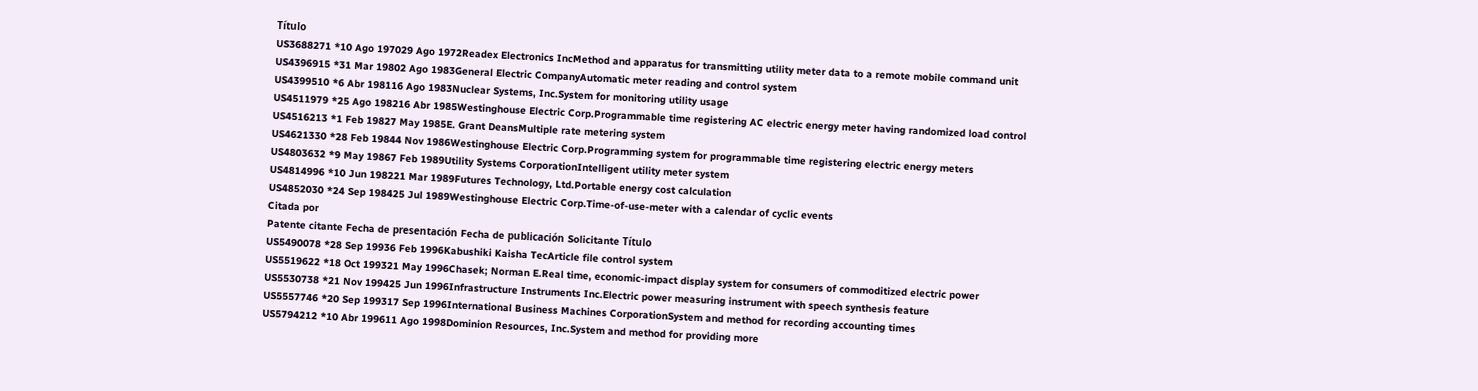Título
US3688271 *10 Ago 197029 Ago 1972Readex Electronics IncMethod and apparatus for transmitting utility meter data to a remote mobile command unit
US4396915 *31 Mar 19802 Ago 1983General Electric CompanyAutomatic meter reading and control system
US4399510 *6 Abr 198116 Ago 1983Nuclear Systems, Inc.System for monitoring utility usage
US4511979 *25 Ago 198216 Abr 1985Westinghouse Electric Corp.Programmable time registering AC electric energy meter having randomized load control
US4516213 *1 Feb 19827 May 1985E. Grant DeansMultiple rate metering system
US4621330 *28 Feb 19844 Nov 1986Westinghouse Electric Corp.Programming system for programmable time registering electric energy meters
US4803632 *9 May 19867 Feb 1989Utility Systems CorporationIntelligent utility meter system
US4814996 *10 Jun 198221 Mar 1989Futures Technology, Ltd.Portable energy cost calculation
US4852030 *24 Sep 198425 Jul 1989Westinghouse Electric Corp.Time-of-use-meter with a calendar of cyclic events
Citada por
Patente citante Fecha de presentación Fecha de publicación Solicitante Título
US5490078 *28 Sep 19936 Feb 1996Kabushiki Kaisha TecArticle file control system
US5519622 *18 Oct 199321 May 1996Chasek; Norman E.Real time, economic-impact display system for consumers of commoditized electric power
US5530738 *21 Nov 199425 Jun 1996Infrastructure Instruments Inc.Electric power measuring instrument with speech synthesis feature
US5557746 *20 Sep 199317 Sep 1996International Business Machines CorporationSystem and method for recording accounting times
US5794212 *10 Abr 199611 Ago 1998Dominion Resources, Inc.System and method for providing more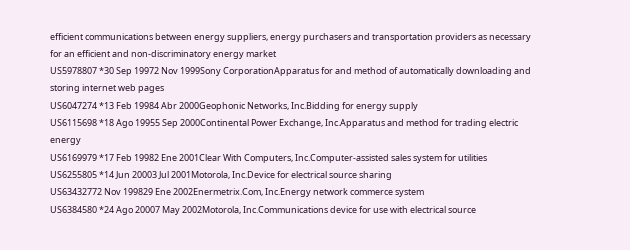efficient communications between energy suppliers, energy purchasers and transportation providers as necessary for an efficient and non-discriminatory energy market
US5978807 *30 Sep 19972 Nov 1999Sony CorporationApparatus for and method of automatically downloading and storing internet web pages
US6047274 *13 Feb 19984 Abr 2000Geophonic Networks, Inc.Bidding for energy supply
US6115698 *18 Ago 19955 Sep 2000Continental Power Exchange, Inc.Apparatus and method for trading electric energy
US6169979 *17 Feb 19982 Ene 2001Clear With Computers, Inc.Computer-assisted sales system for utilities
US6255805 *14 Jun 20003 Jul 2001Motorola, Inc.Device for electrical source sharing
US63432772 Nov 199829 Ene 2002Enermetrix.Com, Inc.Energy network commerce system
US6384580 *24 Ago 20007 May 2002Motorola, Inc.Communications device for use with electrical source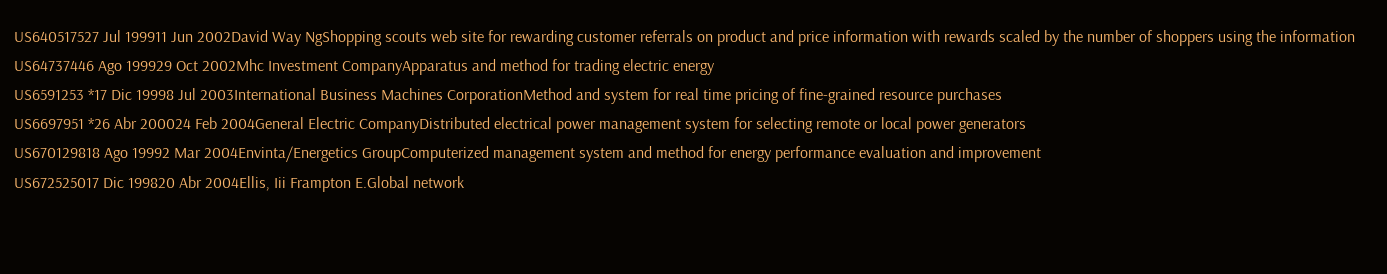US640517527 Jul 199911 Jun 2002David Way NgShopping scouts web site for rewarding customer referrals on product and price information with rewards scaled by the number of shoppers using the information
US64737446 Ago 199929 Oct 2002Mhc Investment CompanyApparatus and method for trading electric energy
US6591253 *17 Dic 19998 Jul 2003International Business Machines CorporationMethod and system for real time pricing of fine-grained resource purchases
US6697951 *26 Abr 200024 Feb 2004General Electric CompanyDistributed electrical power management system for selecting remote or local power generators
US670129818 Ago 19992 Mar 2004Envinta/Energetics GroupComputerized management system and method for energy performance evaluation and improvement
US672525017 Dic 199820 Abr 2004Ellis, Iii Frampton E.Global network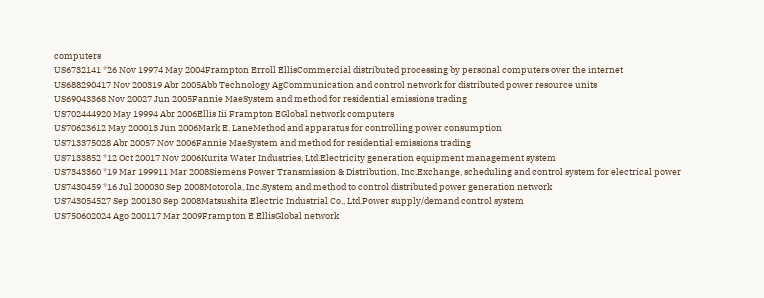computers
US6732141 *26 Nov 19974 May 2004Frampton Erroll EllisCommercial distributed processing by personal computers over the internet
US688290417 Nov 200319 Abr 2005Abb Technology AgCommunication and control network for distributed power resource units
US69043368 Nov 20027 Jun 2005Fannie MaeSystem and method for residential emissions trading
US702444920 May 19994 Abr 2006Ellis Iii Frampton EGlobal network computers
US70623612 May 200013 Jun 2006Mark E. LaneMethod and apparatus for controlling power consumption
US713375028 Abr 20057 Nov 2006Fannie MaeSystem and method for residential emissions trading
US7133852 *12 Oct 20017 Nov 2006Kurita Water Industries, Ltd.Electricity generation equipment management system
US7343360 *19 Mar 199911 Mar 2008Siemens Power Transmission & Distribution, Inc.Exchange, scheduling and control system for electrical power
US7430459 *16 Jul 200030 Sep 2008Motorola, Inc.System and method to control distributed power generation network
US743054527 Sep 200130 Sep 2008Matsushita Electric Industrial Co., Ltd.Power supply/demand control system
US750602024 Ago 200117 Mar 2009Frampton E EllisGlobal network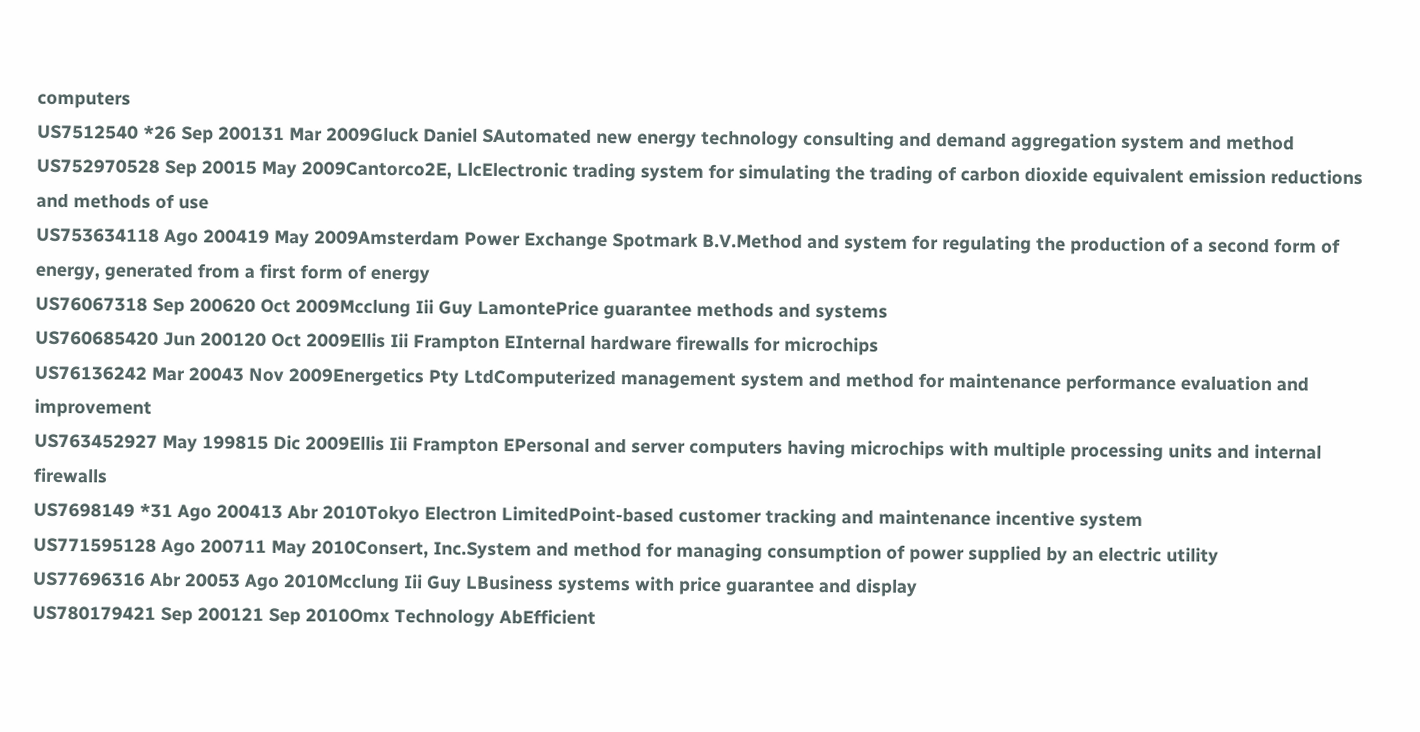computers
US7512540 *26 Sep 200131 Mar 2009Gluck Daniel SAutomated new energy technology consulting and demand aggregation system and method
US752970528 Sep 20015 May 2009Cantorco2E, LlcElectronic trading system for simulating the trading of carbon dioxide equivalent emission reductions and methods of use
US753634118 Ago 200419 May 2009Amsterdam Power Exchange Spotmark B.V.Method and system for regulating the production of a second form of energy, generated from a first form of energy
US76067318 Sep 200620 Oct 2009Mcclung Iii Guy LamontePrice guarantee methods and systems
US760685420 Jun 200120 Oct 2009Ellis Iii Frampton EInternal hardware firewalls for microchips
US76136242 Mar 20043 Nov 2009Energetics Pty LtdComputerized management system and method for maintenance performance evaluation and improvement
US763452927 May 199815 Dic 2009Ellis Iii Frampton EPersonal and server computers having microchips with multiple processing units and internal firewalls
US7698149 *31 Ago 200413 Abr 2010Tokyo Electron LimitedPoint-based customer tracking and maintenance incentive system
US771595128 Ago 200711 May 2010Consert, Inc.System and method for managing consumption of power supplied by an electric utility
US77696316 Abr 20053 Ago 2010Mcclung Iii Guy LBusiness systems with price guarantee and display
US780179421 Sep 200121 Sep 2010Omx Technology AbEfficient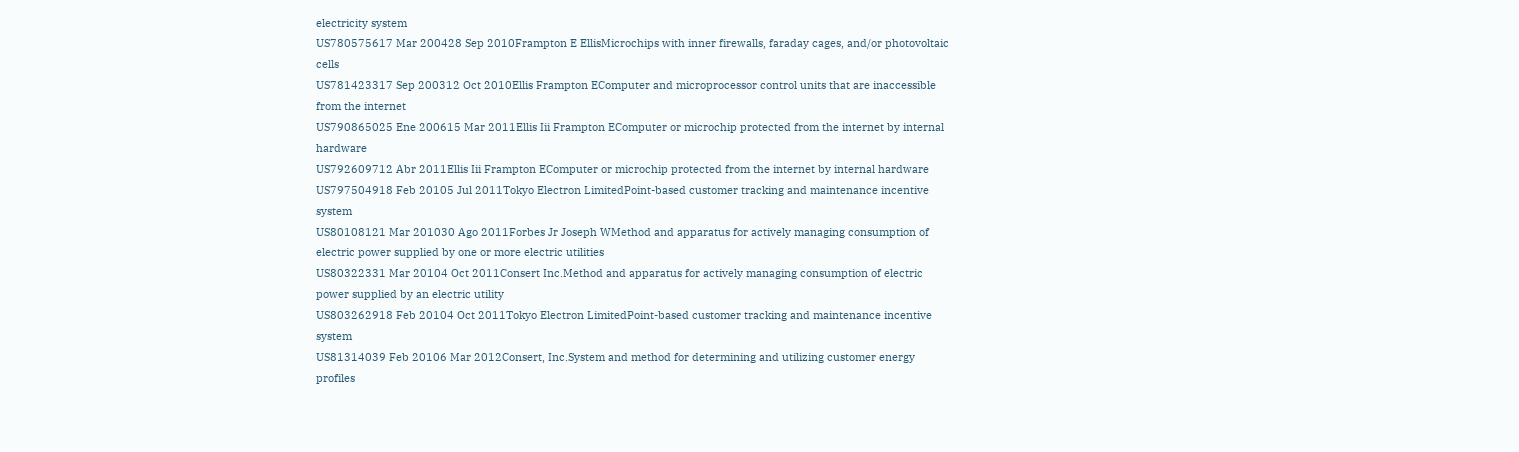electricity system
US780575617 Mar 200428 Sep 2010Frampton E EllisMicrochips with inner firewalls, faraday cages, and/or photovoltaic cells
US781423317 Sep 200312 Oct 2010Ellis Frampton EComputer and microprocessor control units that are inaccessible from the internet
US790865025 Ene 200615 Mar 2011Ellis Iii Frampton EComputer or microchip protected from the internet by internal hardware
US792609712 Abr 2011Ellis Iii Frampton EComputer or microchip protected from the internet by internal hardware
US797504918 Feb 20105 Jul 2011Tokyo Electron LimitedPoint-based customer tracking and maintenance incentive system
US80108121 Mar 201030 Ago 2011Forbes Jr Joseph WMethod and apparatus for actively managing consumption of electric power supplied by one or more electric utilities
US80322331 Mar 20104 Oct 2011Consert Inc.Method and apparatus for actively managing consumption of electric power supplied by an electric utility
US803262918 Feb 20104 Oct 2011Tokyo Electron LimitedPoint-based customer tracking and maintenance incentive system
US81314039 Feb 20106 Mar 2012Consert, Inc.System and method for determining and utilizing customer energy profiles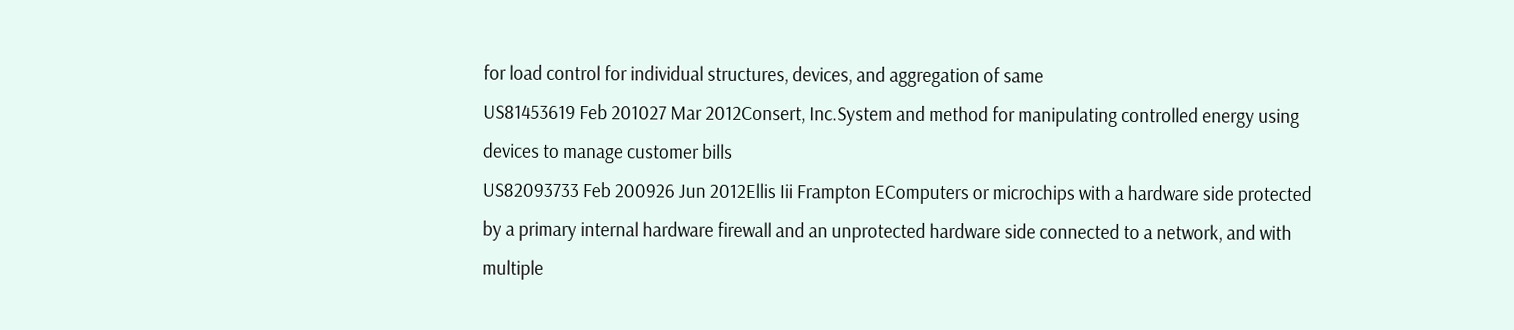for load control for individual structures, devices, and aggregation of same
US81453619 Feb 201027 Mar 2012Consert, Inc.System and method for manipulating controlled energy using devices to manage customer bills
US82093733 Feb 200926 Jun 2012Ellis Iii Frampton EComputers or microchips with a hardware side protected by a primary internal hardware firewall and an unprotected hardware side connected to a network, and with multiple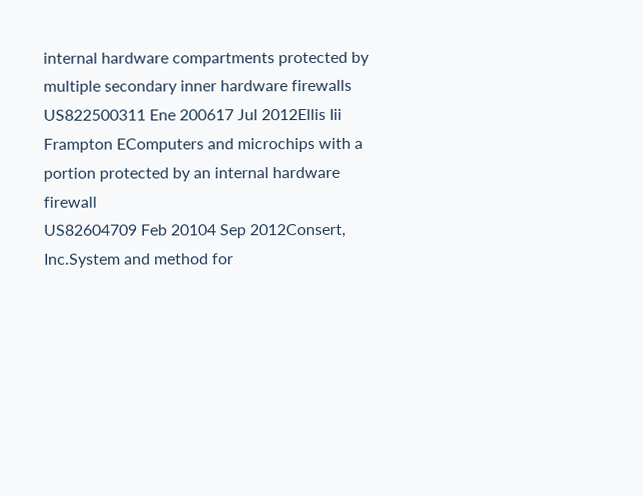internal hardware compartments protected by multiple secondary inner hardware firewalls
US822500311 Ene 200617 Jul 2012Ellis Iii Frampton EComputers and microchips with a portion protected by an internal hardware firewall
US82604709 Feb 20104 Sep 2012Consert, Inc.System and method for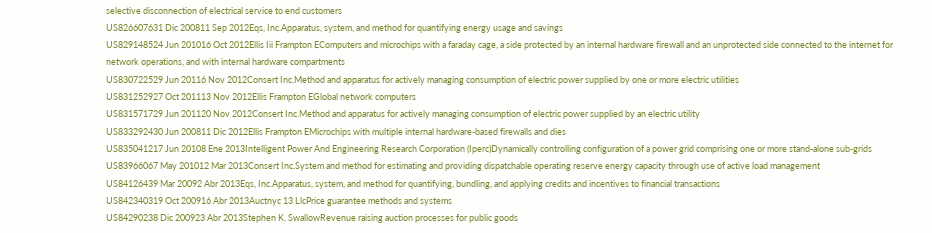selective disconnection of electrical service to end customers
US826607631 Dic 200811 Sep 2012Eqs, Inc.Apparatus, system, and method for quantifying energy usage and savings
US829148524 Jun 201016 Oct 2012Ellis Iii Frampton EComputers and microchips with a faraday cage, a side protected by an internal hardware firewall and an unprotected side connected to the internet for network operations, and with internal hardware compartments
US830722529 Jun 20116 Nov 2012Consert Inc.Method and apparatus for actively managing consumption of electric power supplied by one or more electric utilities
US831252927 Oct 201113 Nov 2012Ellis Frampton EGlobal network computers
US831571729 Jun 201120 Nov 2012Consert Inc.Method and apparatus for actively managing consumption of electric power supplied by an electric utility
US833292430 Jun 200811 Dic 2012Ellis Frampton EMicrochips with multiple internal hardware-based firewalls and dies
US835041217 Jun 20108 Ene 2013Intelligent Power And Engineering Research Corporation (Iperc)Dynamically controlling configuration of a power grid comprising one or more stand-alone sub-grids
US83966067 May 201012 Mar 2013Consert Inc.System and method for estimating and providing dispatchable operating reserve energy capacity through use of active load management
US84126439 Mar 20092 Abr 2013Eqs, Inc.Apparatus, system, and method for quantifying, bundling, and applying credits and incentives to financial transactions
US842340319 Oct 200916 Abr 2013Auctnyc 13 LlcPrice guarantee methods and systems
US84290238 Dic 200923 Abr 2013Stephen K. SwallowRevenue raising auction processes for public goods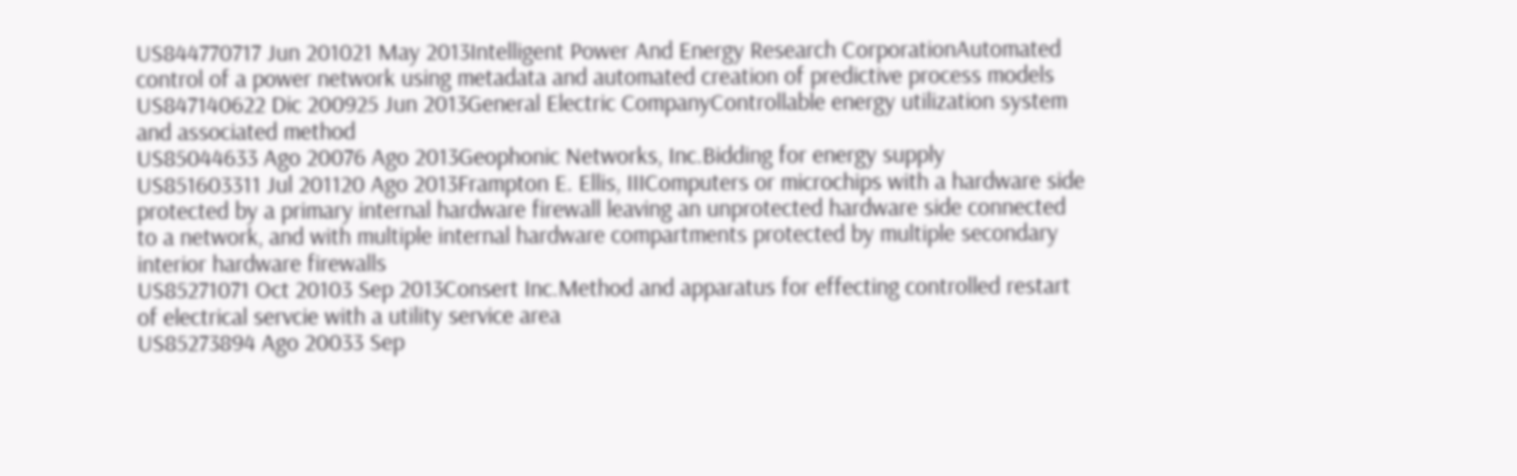US844770717 Jun 201021 May 2013Intelligent Power And Energy Research CorporationAutomated control of a power network using metadata and automated creation of predictive process models
US847140622 Dic 200925 Jun 2013General Electric CompanyControllable energy utilization system and associated method
US85044633 Ago 20076 Ago 2013Geophonic Networks, Inc.Bidding for energy supply
US851603311 Jul 201120 Ago 2013Frampton E. Ellis, IIIComputers or microchips with a hardware side protected by a primary internal hardware firewall leaving an unprotected hardware side connected to a network, and with multiple internal hardware compartments protected by multiple secondary interior hardware firewalls
US85271071 Oct 20103 Sep 2013Consert Inc.Method and apparatus for effecting controlled restart of electrical servcie with a utility service area
US85273894 Ago 20033 Sep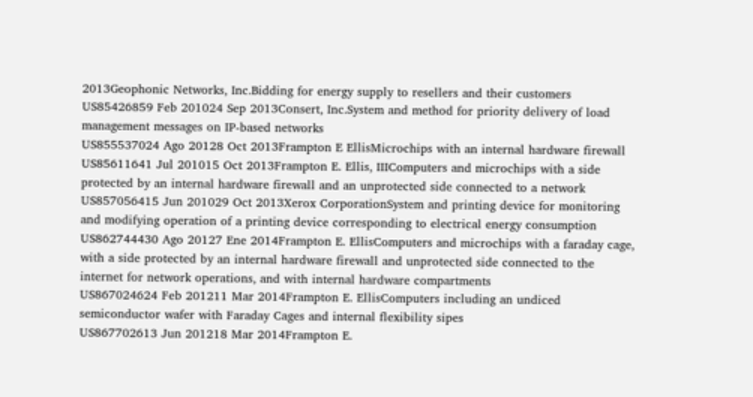2013Geophonic Networks, Inc.Bidding for energy supply to resellers and their customers
US85426859 Feb 201024 Sep 2013Consert, Inc.System and method for priority delivery of load management messages on IP-based networks
US855537024 Ago 20128 Oct 2013Frampton E EllisMicrochips with an internal hardware firewall
US85611641 Jul 201015 Oct 2013Frampton E. Ellis, IIIComputers and microchips with a side protected by an internal hardware firewall and an unprotected side connected to a network
US857056415 Jun 201029 Oct 2013Xerox CorporationSystem and printing device for monitoring and modifying operation of a printing device corresponding to electrical energy consumption
US862744430 Ago 20127 Ene 2014Frampton E. EllisComputers and microchips with a faraday cage, with a side protected by an internal hardware firewall and unprotected side connected to the internet for network operations, and with internal hardware compartments
US867024624 Feb 201211 Mar 2014Frampton E. EllisComputers including an undiced semiconductor wafer with Faraday Cages and internal flexibility sipes
US867702613 Jun 201218 Mar 2014Frampton E.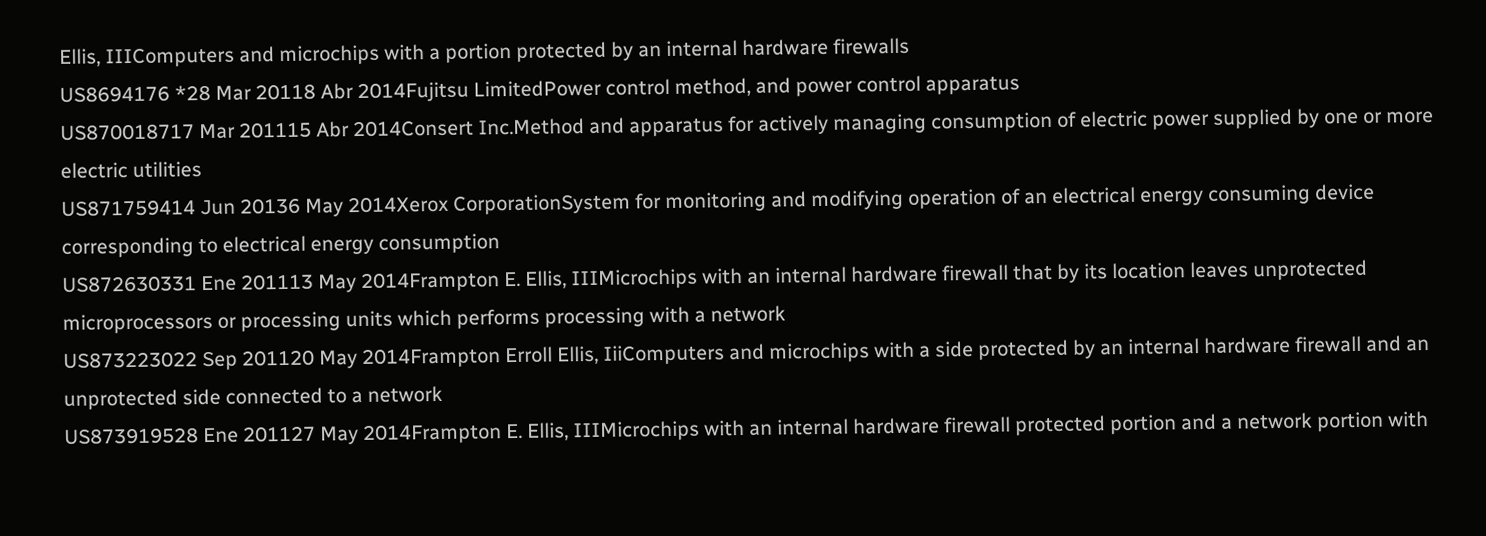Ellis, IIIComputers and microchips with a portion protected by an internal hardware firewalls
US8694176 *28 Mar 20118 Abr 2014Fujitsu LimitedPower control method, and power control apparatus
US870018717 Mar 201115 Abr 2014Consert Inc.Method and apparatus for actively managing consumption of electric power supplied by one or more electric utilities
US871759414 Jun 20136 May 2014Xerox CorporationSystem for monitoring and modifying operation of an electrical energy consuming device corresponding to electrical energy consumption
US872630331 Ene 201113 May 2014Frampton E. Ellis, IIIMicrochips with an internal hardware firewall that by its location leaves unprotected microprocessors or processing units which performs processing with a network
US873223022 Sep 201120 May 2014Frampton Erroll Ellis, IiiComputers and microchips with a side protected by an internal hardware firewall and an unprotected side connected to a network
US873919528 Ene 201127 May 2014Frampton E. Ellis, IIIMicrochips with an internal hardware firewall protected portion and a network portion with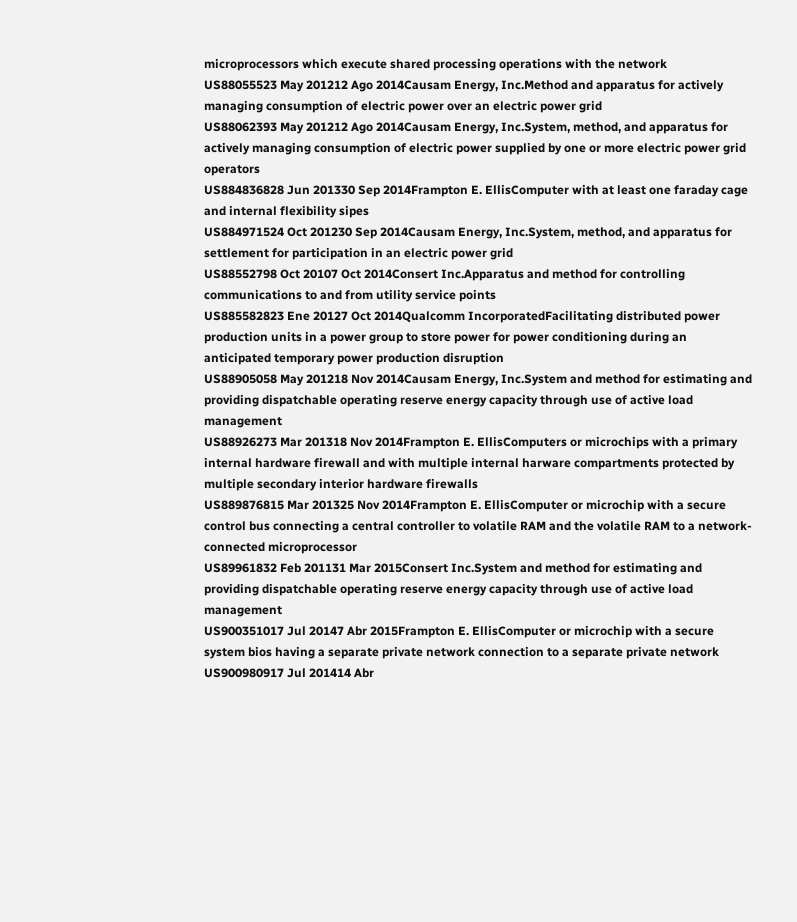microprocessors which execute shared processing operations with the network
US88055523 May 201212 Ago 2014Causam Energy, Inc.Method and apparatus for actively managing consumption of electric power over an electric power grid
US88062393 May 201212 Ago 2014Causam Energy, Inc.System, method, and apparatus for actively managing consumption of electric power supplied by one or more electric power grid operators
US884836828 Jun 201330 Sep 2014Frampton E. EllisComputer with at least one faraday cage and internal flexibility sipes
US884971524 Oct 201230 Sep 2014Causam Energy, Inc.System, method, and apparatus for settlement for participation in an electric power grid
US88552798 Oct 20107 Oct 2014Consert Inc.Apparatus and method for controlling communications to and from utility service points
US885582823 Ene 20127 Oct 2014Qualcomm IncorporatedFacilitating distributed power production units in a power group to store power for power conditioning during an anticipated temporary power production disruption
US88905058 May 201218 Nov 2014Causam Energy, Inc.System and method for estimating and providing dispatchable operating reserve energy capacity through use of active load management
US88926273 Mar 201318 Nov 2014Frampton E. EllisComputers or microchips with a primary internal hardware firewall and with multiple internal harware compartments protected by multiple secondary interior hardware firewalls
US889876815 Mar 201325 Nov 2014Frampton E. EllisComputer or microchip with a secure control bus connecting a central controller to volatile RAM and the volatile RAM to a network-connected microprocessor
US89961832 Feb 201131 Mar 2015Consert Inc.System and method for estimating and providing dispatchable operating reserve energy capacity through use of active load management
US900351017 Jul 20147 Abr 2015Frampton E. EllisComputer or microchip with a secure system bios having a separate private network connection to a separate private network
US900980917 Jul 201414 Abr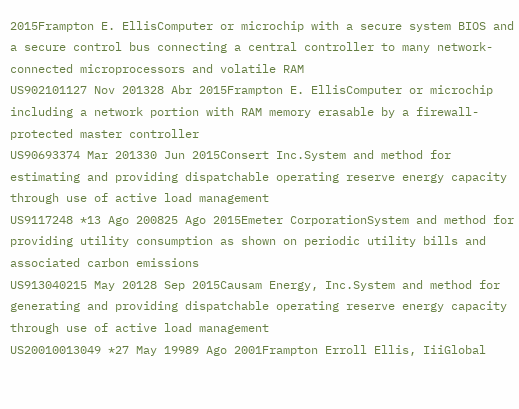2015Frampton E. EllisComputer or microchip with a secure system BIOS and a secure control bus connecting a central controller to many network-connected microprocessors and volatile RAM
US902101127 Nov 201328 Abr 2015Frampton E. EllisComputer or microchip including a network portion with RAM memory erasable by a firewall-protected master controller
US90693374 Mar 201330 Jun 2015Consert Inc.System and method for estimating and providing dispatchable operating reserve energy capacity through use of active load management
US9117248 *13 Ago 200825 Ago 2015Emeter CorporationSystem and method for providing utility consumption as shown on periodic utility bills and associated carbon emissions
US913040215 May 20128 Sep 2015Causam Energy, Inc.System and method for generating and providing dispatchable operating reserve energy capacity through use of active load management
US20010013049 *27 May 19989 Ago 2001Frampton Erroll Ellis, IiiGlobal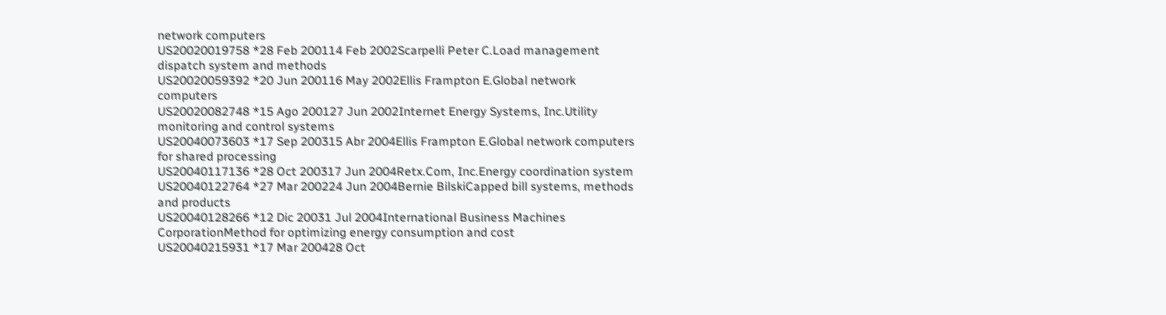network computers
US20020019758 *28 Feb 200114 Feb 2002Scarpelli Peter C.Load management dispatch system and methods
US20020059392 *20 Jun 200116 May 2002Ellis Frampton E.Global network computers
US20020082748 *15 Ago 200127 Jun 2002Internet Energy Systems, Inc.Utility monitoring and control systems
US20040073603 *17 Sep 200315 Abr 2004Ellis Frampton E.Global network computers for shared processing
US20040117136 *28 Oct 200317 Jun 2004Retx.Com, Inc.Energy coordination system
US20040122764 *27 Mar 200224 Jun 2004Bernie BilskiCapped bill systems, methods and products
US20040128266 *12 Dic 20031 Jul 2004International Business Machines CorporationMethod for optimizing energy consumption and cost
US20040215931 *17 Mar 200428 Oct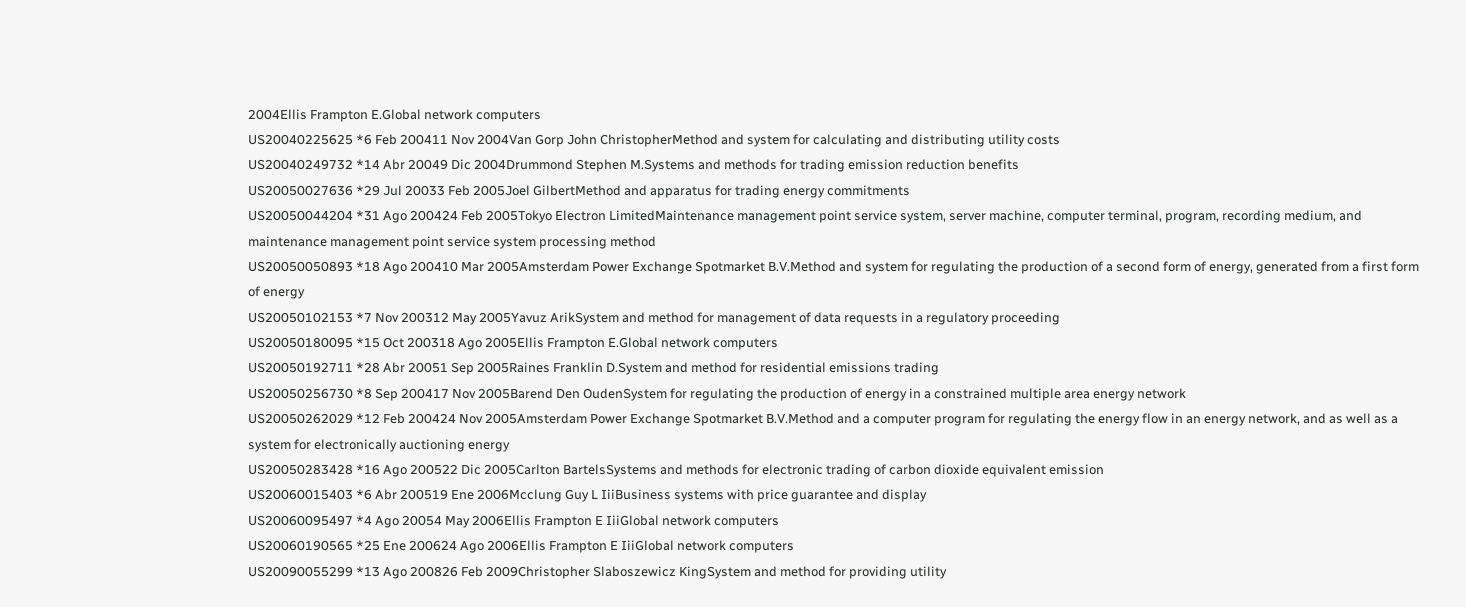2004Ellis Frampton E.Global network computers
US20040225625 *6 Feb 200411 Nov 2004Van Gorp John ChristopherMethod and system for calculating and distributing utility costs
US20040249732 *14 Abr 20049 Dic 2004Drummond Stephen M.Systems and methods for trading emission reduction benefits
US20050027636 *29 Jul 20033 Feb 2005Joel GilbertMethod and apparatus for trading energy commitments
US20050044204 *31 Ago 200424 Feb 2005Tokyo Electron LimitedMaintenance management point service system, server machine, computer terminal, program, recording medium, and maintenance management point service system processing method
US20050050893 *18 Ago 200410 Mar 2005Amsterdam Power Exchange Spotmarket B.V.Method and system for regulating the production of a second form of energy, generated from a first form of energy
US20050102153 *7 Nov 200312 May 2005Yavuz ArikSystem and method for management of data requests in a regulatory proceeding
US20050180095 *15 Oct 200318 Ago 2005Ellis Frampton E.Global network computers
US20050192711 *28 Abr 20051 Sep 2005Raines Franklin D.System and method for residential emissions trading
US20050256730 *8 Sep 200417 Nov 2005Barend Den OudenSystem for regulating the production of energy in a constrained multiple area energy network
US20050262029 *12 Feb 200424 Nov 2005Amsterdam Power Exchange Spotmarket B.V.Method and a computer program for regulating the energy flow in an energy network, and as well as a system for electronically auctioning energy
US20050283428 *16 Ago 200522 Dic 2005Carlton BartelsSystems and methods for electronic trading of carbon dioxide equivalent emission
US20060015403 *6 Abr 200519 Ene 2006Mcclung Guy L IiiBusiness systems with price guarantee and display
US20060095497 *4 Ago 20054 May 2006Ellis Frampton E IiiGlobal network computers
US20060190565 *25 Ene 200624 Ago 2006Ellis Frampton E IiiGlobal network computers
US20090055299 *13 Ago 200826 Feb 2009Christopher Slaboszewicz KingSystem and method for providing utility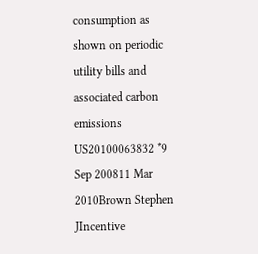consumption as shown on periodic utility bills and associated carbon emissions
US20100063832 *9 Sep 200811 Mar 2010Brown Stephen JIncentive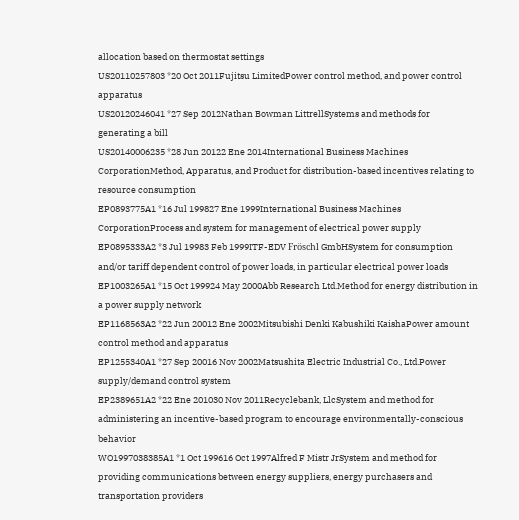allocation based on thermostat settings
US20110257803 *20 Oct 2011Fujitsu LimitedPower control method, and power control apparatus
US20120246041 *27 Sep 2012Nathan Bowman LittrellSystems and methods for generating a bill
US20140006235 *28 Jun 20122 Ene 2014International Business Machines CorporationMethod, Apparatus, and Product for distribution-based incentives relating to resource consumption
EP0893775A1 *16 Jul 199827 Ene 1999International Business Machines CorporationProcess and system for management of electrical power supply
EP0895333A2 *3 Jul 19983 Feb 1999ITF-EDV Fröschl GmbHSystem for consumption and/or tariff dependent control of power loads, in particular electrical power loads
EP1003265A1 *15 Oct 199924 May 2000Abb Research Ltd.Method for energy distribution in a power supply network
EP1168563A2 *22 Jun 20012 Ene 2002Mitsubishi Denki Kabushiki KaishaPower amount control method and apparatus
EP1255340A1 *27 Sep 20016 Nov 2002Matsushita Electric Industrial Co., Ltd.Power supply/demand control system
EP2389651A2 *22 Ene 201030 Nov 2011Recyclebank, LlcSystem and method for administering an incentive-based program to encourage environmentally-conscious behavior
WO1997038385A1 *1 Oct 199616 Oct 1997Alfred F Mistr JrSystem and method for providing communications between energy suppliers, energy purchasers and transportation providers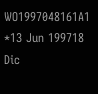WO1997048161A1 *13 Jun 199718 Dic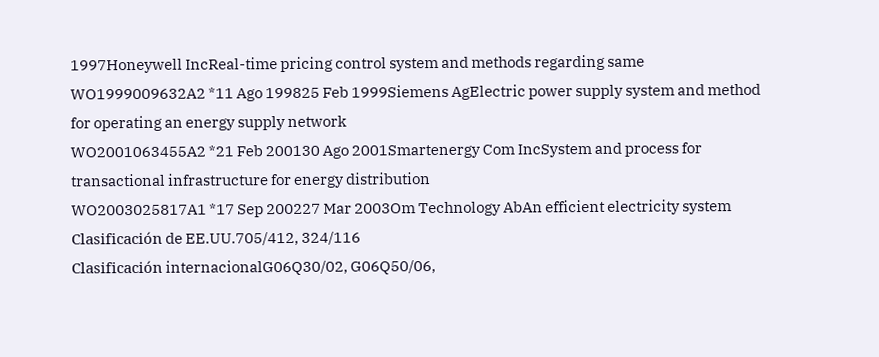1997Honeywell IncReal-time pricing control system and methods regarding same
WO1999009632A2 *11 Ago 199825 Feb 1999Siemens AgElectric power supply system and method for operating an energy supply network
WO2001063455A2 *21 Feb 200130 Ago 2001Smartenergy Com IncSystem and process for transactional infrastructure for energy distribution
WO2003025817A1 *17 Sep 200227 Mar 2003Om Technology AbAn efficient electricity system
Clasificación de EE.UU.705/412, 324/116
Clasificación internacionalG06Q30/02, G06Q50/06,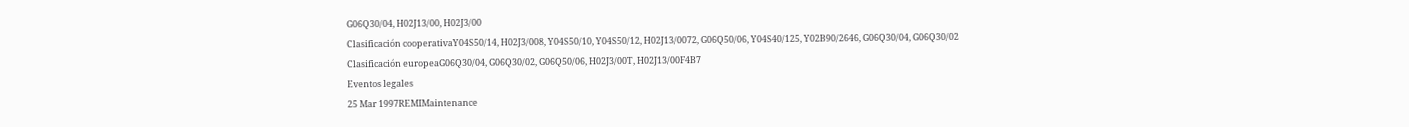G06Q30/04, H02J13/00, H02J3/00
Clasificación cooperativaY04S50/14, H02J3/008, Y04S50/10, Y04S50/12, H02J13/0072, G06Q50/06, Y04S40/125, Y02B90/2646, G06Q30/04, G06Q30/02
Clasificación europeaG06Q30/04, G06Q30/02, G06Q50/06, H02J3/00T, H02J13/00F4B7
Eventos legales
25 Mar 1997REMIMaintenance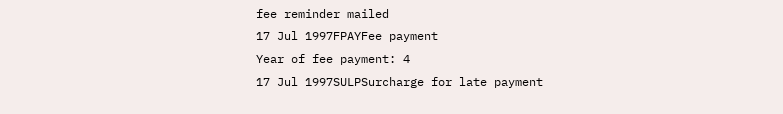fee reminder mailed
17 Jul 1997FPAYFee payment
Year of fee payment: 4
17 Jul 1997SULPSurcharge for late payment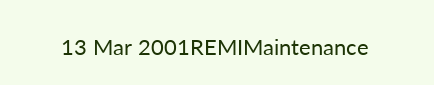13 Mar 2001REMIMaintenance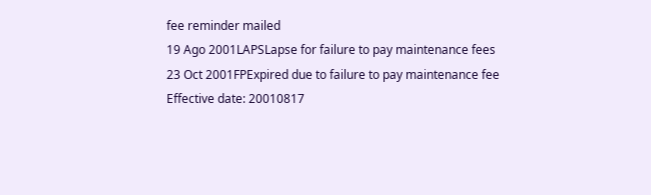fee reminder mailed
19 Ago 2001LAPSLapse for failure to pay maintenance fees
23 Oct 2001FPExpired due to failure to pay maintenance fee
Effective date: 20010817